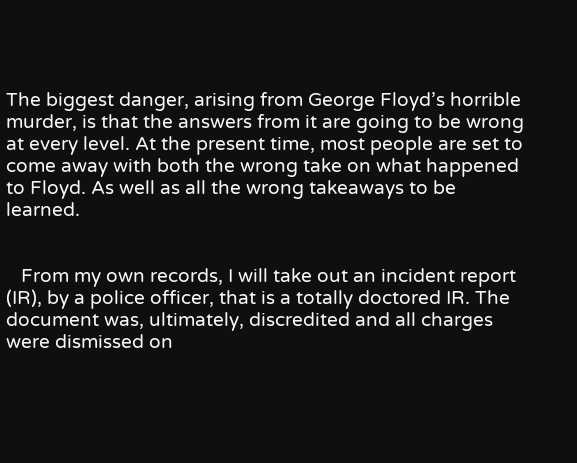The biggest danger, arising from George Floyd’s horrible murder, is that the answers from it are going to be wrong at every level. At the present time, most people are set to come away with both the wrong take on what happened to Floyd. As well as all the wrong takeaways to be learned.


   From my own records, I will take out an incident report (IR), by a police officer, that is a totally doctored IR. The document was, ultimately, discredited and all charges were dismissed on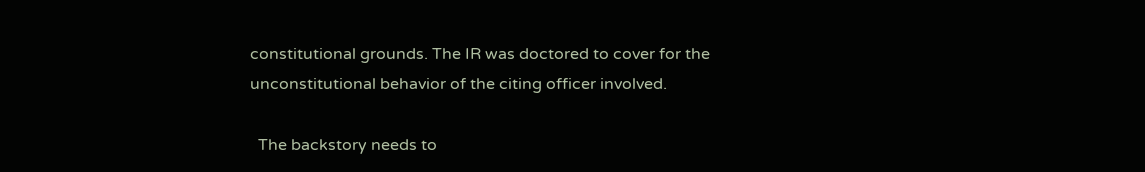constitutional grounds. The IR was doctored to cover for the unconstitutional behavior of the citing officer involved.

  The backstory needs to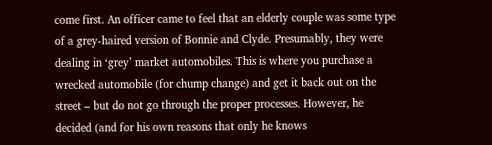come first. An officer came to feel that an elderly couple was some type of a grey-haired version of Bonnie and Clyde. Presumably, they were dealing in ‘grey’ market automobiles. This is where you purchase a wrecked automobile (for chump change) and get it back out on the street – but do not go through the proper processes. However, he decided (and for his own reasons that only he knows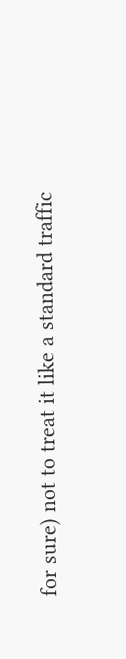for sure) not to treat it like a standard traffic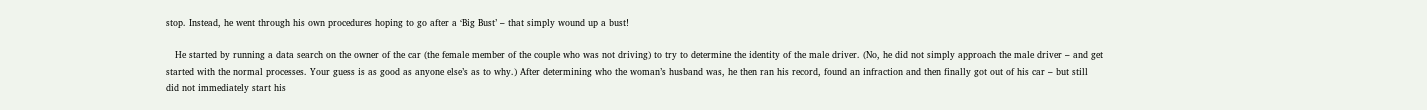stop. Instead, he went through his own procedures hoping to go after a ‘Big Bust’ – that simply wound up a bust!

   He started by running a data search on the owner of the car (the female member of the couple who was not driving) to try to determine the identity of the male driver. (No, he did not simply approach the male driver – and get started with the normal processes. Your guess is as good as anyone else’s as to why.) After determining who the woman’s husband was, he then ran his record, found an infraction and then finally got out of his car – but still did not immediately start his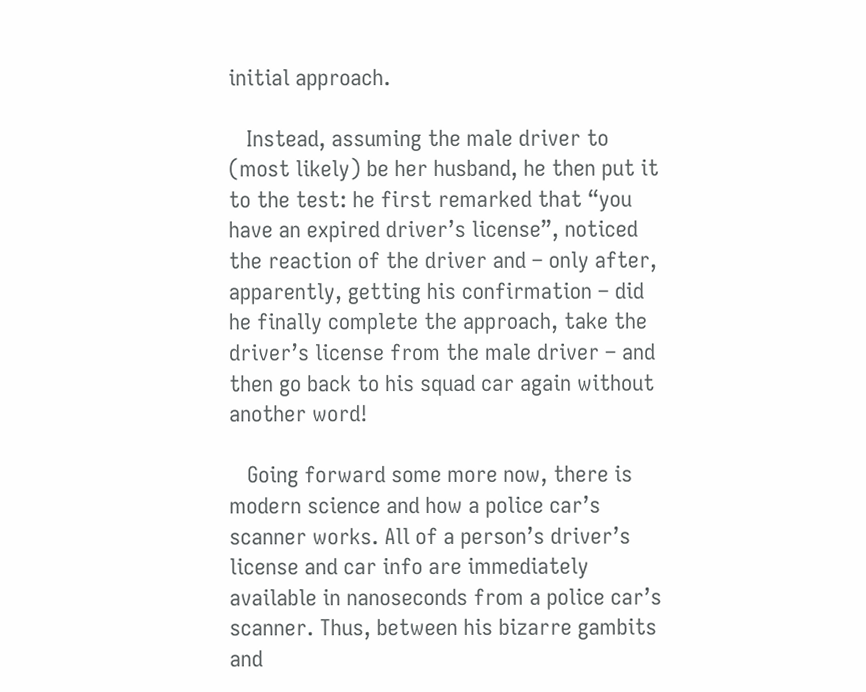initial approach.

   Instead, assuming the male driver to (most likely) be her husband, he then put it to the test: he first remarked that “you have an expired driver’s license”, noticed the reaction of the driver and – only after, apparently, getting his confirmation – did he finally complete the approach, take the driver’s license from the male driver – and then go back to his squad car again without another word!

   Going forward some more now, there is modern science and how a police car’s scanner works. All of a person’s driver’s license and car info are immediately available in nanoseconds from a police car’s scanner. Thus, between his bizarre gambits and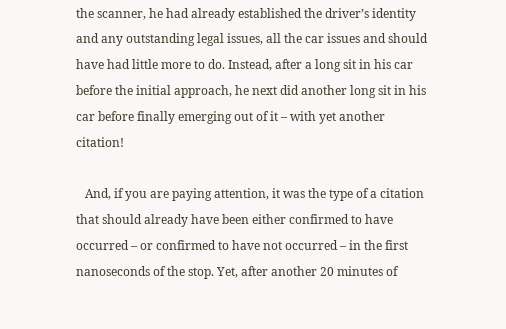the scanner, he had already established the driver’s identity and any outstanding legal issues, all the car issues and should have had little more to do. Instead, after a long sit in his car before the initial approach, he next did another long sit in his car before finally emerging out of it – with yet another citation!

   And, if you are paying attention, it was the type of a citation that should already have been either confirmed to have occurred – or confirmed to have not occurred – in the first nanoseconds of the stop. Yet, after another 20 minutes of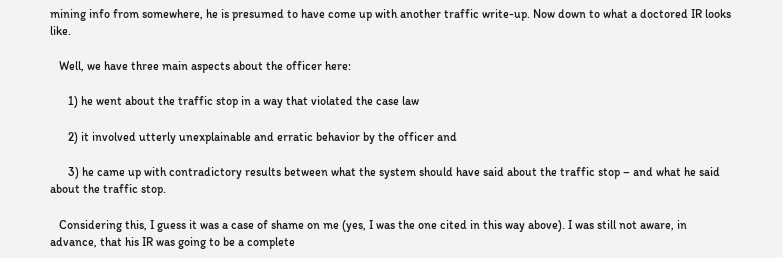mining info from somewhere, he is presumed to have come up with another traffic write-up. Now down to what a doctored IR looks like.

   Well, we have three main aspects about the officer here:

      1) he went about the traffic stop in a way that violated the case law

      2) it involved utterly unexplainable and erratic behavior by the officer and

      3) he came up with contradictory results between what the system should have said about the traffic stop – and what he said about the traffic stop.

   Considering this, I guess it was a case of shame on me (yes, I was the one cited in this way above). I was still not aware, in advance, that his IR was going to be a complete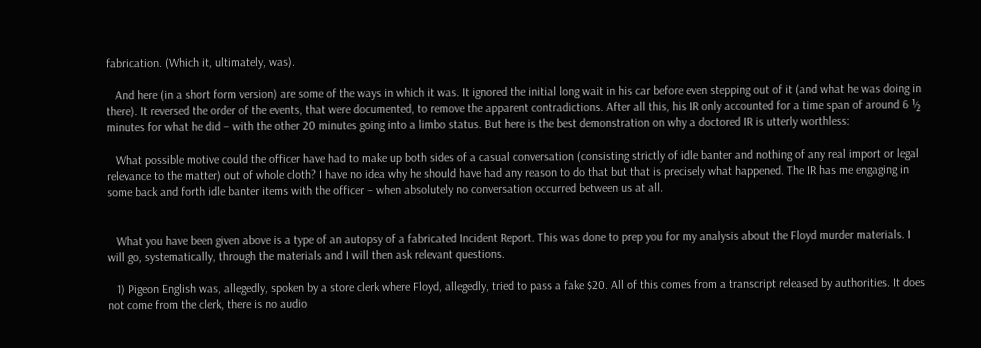fabrication. (Which it, ultimately, was).

   And here (in a short form version) are some of the ways in which it was. It ignored the initial long wait in his car before even stepping out of it (and what he was doing in there). It reversed the order of the events, that were documented, to remove the apparent contradictions. After all this, his IR only accounted for a time span of around 6 ½ minutes for what he did – with the other 20 minutes going into a limbo status. But here is the best demonstration on why a doctored IR is utterly worthless:

   What possible motive could the officer have had to make up both sides of a casual conversation (consisting strictly of idle banter and nothing of any real import or legal relevance to the matter) out of whole cloth? I have no idea why he should have had any reason to do that but that is precisely what happened. The IR has me engaging in some back and forth idle banter items with the officer – when absolutely no conversation occurred between us at all.


   What you have been given above is a type of an autopsy of a fabricated Incident Report. This was done to prep you for my analysis about the Floyd murder materials. I will go, systematically, through the materials and I will then ask relevant questions.

   1) Pigeon English was, allegedly, spoken by a store clerk where Floyd, allegedly, tried to pass a fake $20. All of this comes from a transcript released by authorities. It does not come from the clerk, there is no audio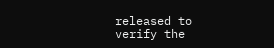released to verify the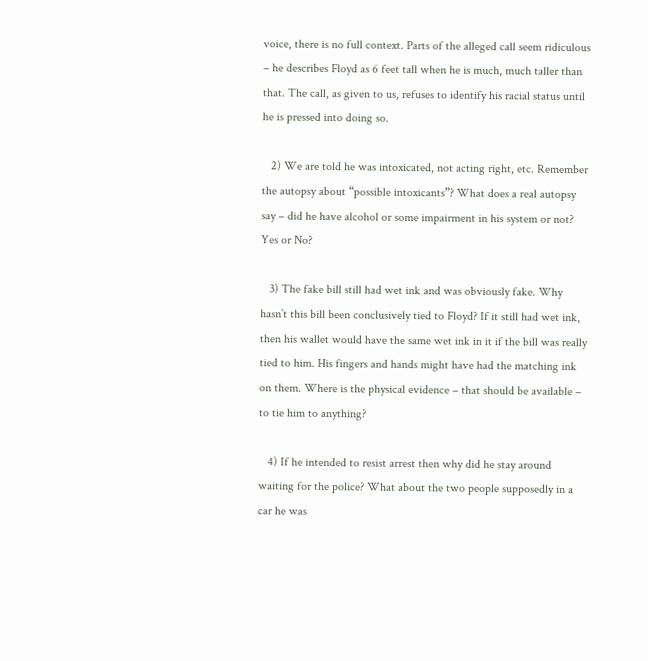voice, there is no full context. Parts of the alleged call seem ridiculous – he describes Floyd as 6 feet tall when he is much, much taller than that. The call, as given to us, refuses to identify his racial status until he is pressed into doing so.

   2) We are told he was intoxicated, not acting right, etc. Remember the autopsy about “possible intoxicants”? What does a real autopsy say – did he have alcohol or some impairment in his system or not? Yes or No?

   3) The fake bill still had wet ink and was obviously fake. Why hasn’t this bill been conclusively tied to Floyd? If it still had wet ink, then his wallet would have the same wet ink in it if the bill was really tied to him. His fingers and hands might have had the matching ink on them. Where is the physical evidence – that should be available – to tie him to anything?

   4) If he intended to resist arrest then why did he stay around waiting for the police? What about the two people supposedly in a car he was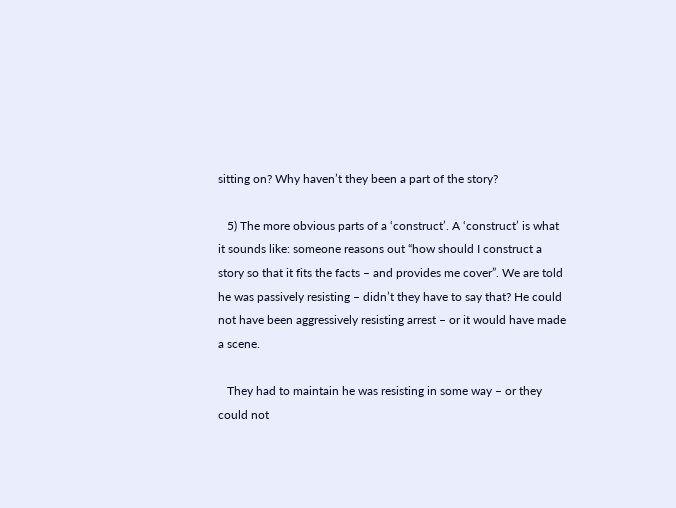sitting on? Why haven’t they been a part of the story?

   5) The more obvious parts of a ‘construct’. A ‘construct’ is what it sounds like: someone reasons out “how should I construct a story so that it fits the facts – and provides me cover”. We are told he was passively resisting – didn’t they have to say that? He could not have been aggressively resisting arrest – or it would have made a scene.

   They had to maintain he was resisting in some way – or they could not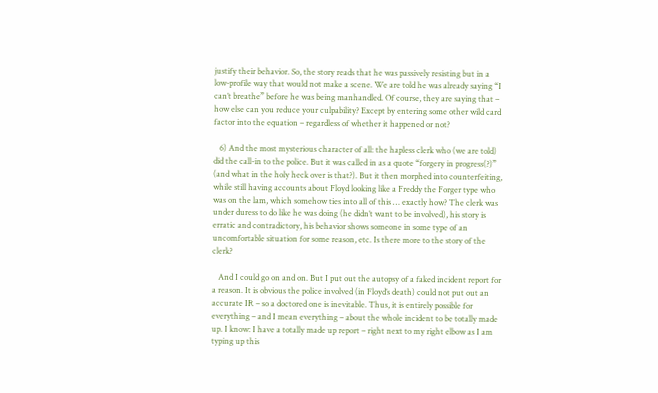justify their behavior. So, the story reads that he was passively resisting but in a low-profile way that would not make a scene. We are told he was already saying “I can’t breathe” before he was being manhandled. Of course, they are saying that – how else can you reduce your culpability? Except by entering some other wild card factor into the equation – regardless of whether it happened or not?

   6) And the most mysterious character of all: the hapless clerk who (we are told) did the call-in to the police. But it was called in as a quote “forgery in progress(?)” (and what in the holy heck over is that?). But it then morphed into counterfeiting, while still having accounts about Floyd looking like a Freddy the Forger type who was on the lam, which somehow ties into all of this … exactly how? The clerk was under duress to do like he was doing (he didn’t want to be involved), his story is erratic and contradictory, his behavior shows someone in some type of an uncomfortable situation for some reason, etc. Is there more to the story of the clerk?

   And I could go on and on. But I put out the autopsy of a faked incident report for a reason. It is obvious the police involved (in Floyd’s death) could not put out an accurate IR – so a doctored one is inevitable. Thus, it is entirely possible for everything – and I mean everything – about the whole incident to be totally made up. I know: I have a totally made up report – right next to my right elbow as I am typing up this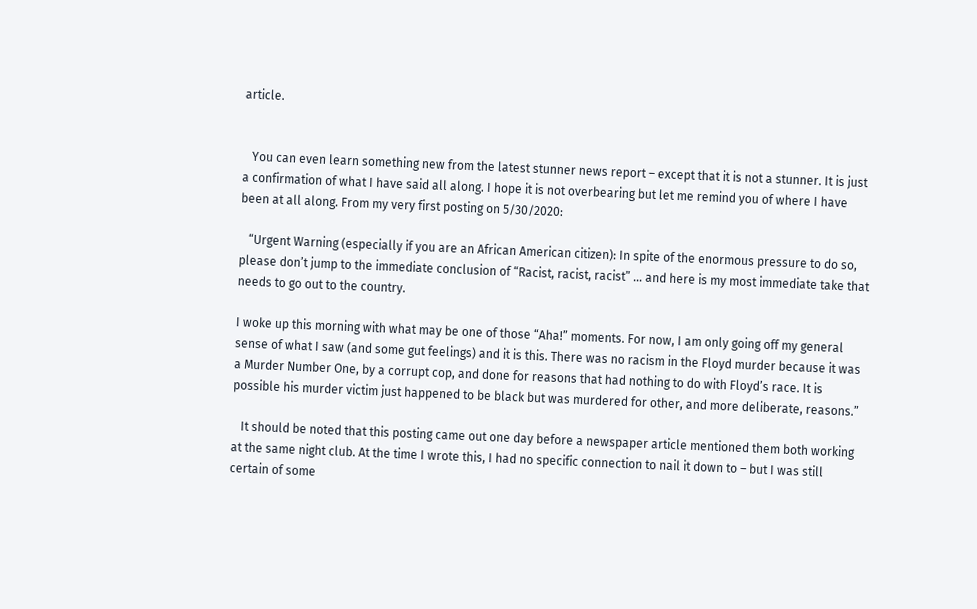article.


   You can even learn something new from the latest stunner news report – except that it is not a stunner. It is just a confirmation of what I have said all along. I hope it is not overbearing but let me remind you of where I have been at all along. From my very first posting on 5/30/2020:

   “Urgent Warning (especially if you are an African American citizen): In spite of the enormous pressure to do so, please don’t jump to the immediate conclusion of “Racist, racist, racist” … and here is my most immediate take that needs to go out to the country.

I woke up this morning with what may be one of those “Aha!” moments. For now, I am only going off my general sense of what I saw (and some gut feelings) and it is this. There was no racism in the Floyd murder because it was a Murder Number One, by a corrupt cop, and done for reasons that had nothing to do with Floyd’s race. It is possible his murder victim just happened to be black but was murdered for other, and more deliberate, reasons.”

   It should be noted that this posting came out one day before a newspaper article mentioned them both working at the same night club. At the time I wrote this, I had no specific connection to nail it down to – but I was still certain of some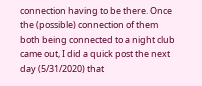connection having to be there. Once the (possible) connection of them both being connected to a night club came out, I did a quick post the next day (5/31/2020) that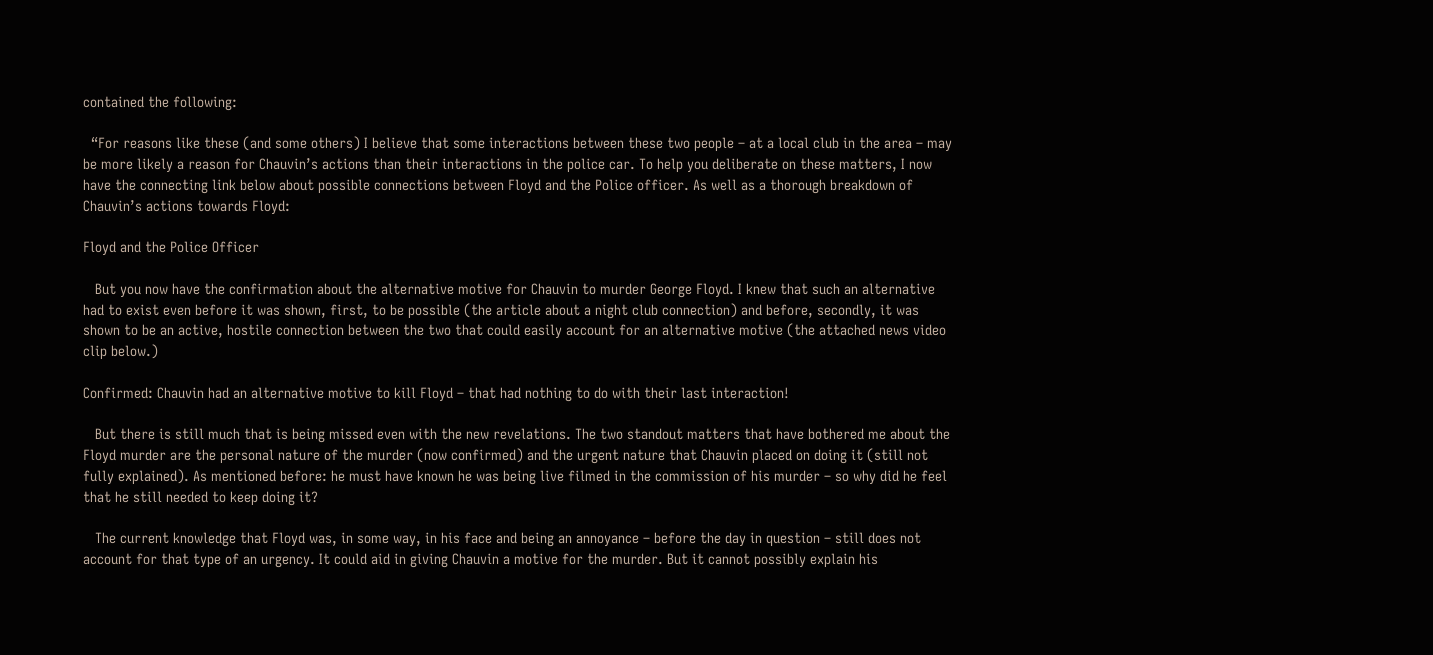contained the following:

  “For reasons like these (and some others) I believe that some interactions between these two people – at a local club in the area – may be more likely a reason for Chauvin’s actions than their interactions in the police car. To help you deliberate on these matters, I now have the connecting link below about possible connections between Floyd and the Police officer. As well as a thorough breakdown of Chauvin’s actions towards Floyd:

Floyd and the Police Officer

   But you now have the confirmation about the alternative motive for Chauvin to murder George Floyd. I knew that such an alternative had to exist even before it was shown, first, to be possible (the article about a night club connection) and before, secondly, it was shown to be an active, hostile connection between the two that could easily account for an alternative motive (the attached news video clip below.)

Confirmed: Chauvin had an alternative motive to kill Floyd – that had nothing to do with their last interaction!

   But there is still much that is being missed even with the new revelations. The two standout matters that have bothered me about the Floyd murder are the personal nature of the murder (now confirmed) and the urgent nature that Chauvin placed on doing it (still not fully explained). As mentioned before: he must have known he was being live filmed in the commission of his murder – so why did he feel that he still needed to keep doing it?

   The current knowledge that Floyd was, in some way, in his face and being an annoyance – before the day in question – still does not account for that type of an urgency. It could aid in giving Chauvin a motive for the murder. But it cannot possibly explain his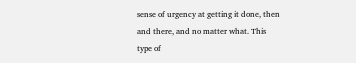sense of urgency at getting it done, then and there, and no matter what. This type of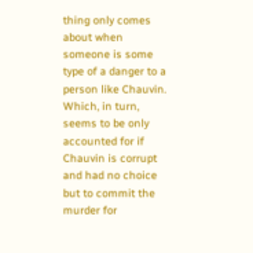thing only comes about when someone is some type of a danger to a person like Chauvin. Which, in turn, seems to be only accounted for if Chauvin is corrupt and had no choice but to commit the murder for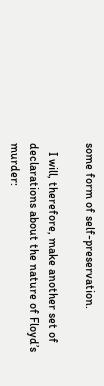some form of self-preservation.

   I will, therefore, make another set of declarations about the nature of Floyd’s murder: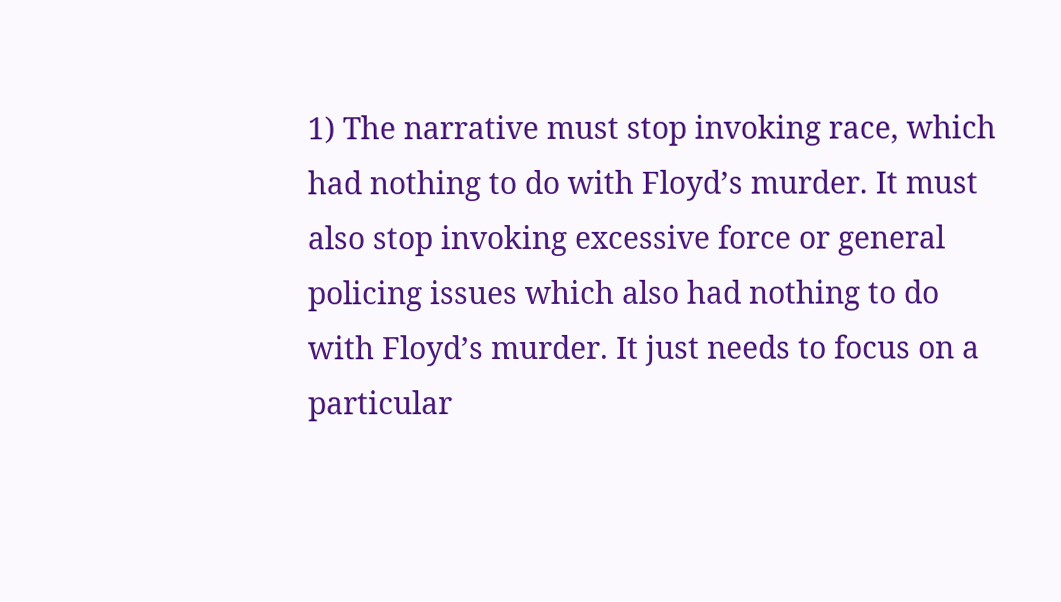1) The narrative must stop invoking race, which had nothing to do with Floyd’s murder. It must also stop invoking excessive force or general policing issues which also had nothing to do with Floyd’s murder. It just needs to focus on a particular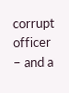corrupt officer – and a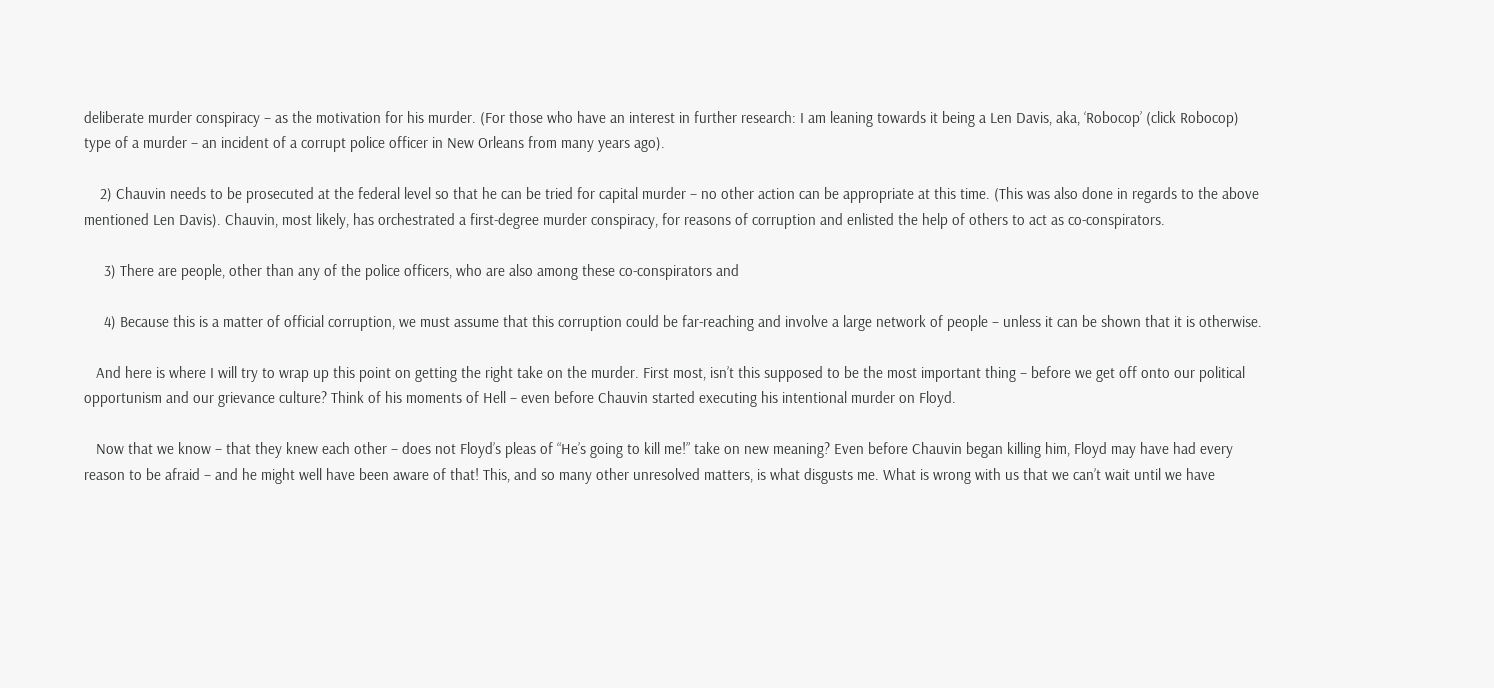deliberate murder conspiracy – as the motivation for his murder. (For those who have an interest in further research: I am leaning towards it being a Len Davis, aka, ‘Robocop’ (click Robocop) type of a murder – an incident of a corrupt police officer in New Orleans from many years ago).

    2) Chauvin needs to be prosecuted at the federal level so that he can be tried for capital murder – no other action can be appropriate at this time. (This was also done in regards to the above mentioned Len Davis). Chauvin, most likely, has orchestrated a first-degree murder conspiracy, for reasons of corruption and enlisted the help of others to act as co-conspirators.

     3) There are people, other than any of the police officers, who are also among these co-conspirators and

     4) Because this is a matter of official corruption, we must assume that this corruption could be far-reaching and involve a large network of people – unless it can be shown that it is otherwise.

   And here is where I will try to wrap up this point on getting the right take on the murder. First most, isn’t this supposed to be the most important thing – before we get off onto our political opportunism and our grievance culture? Think of his moments of Hell – even before Chauvin started executing his intentional murder on Floyd.

   Now that we know – that they knew each other – does not Floyd’s pleas of “He’s going to kill me!” take on new meaning? Even before Chauvin began killing him, Floyd may have had every reason to be afraid – and he might well have been aware of that! This, and so many other unresolved matters, is what disgusts me. What is wrong with us that we can’t wait until we have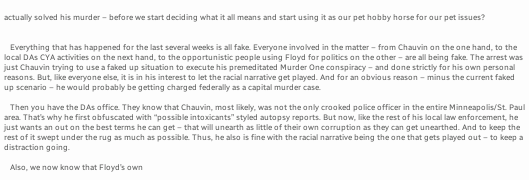actually solved his murder – before we start deciding what it all means and start using it as our pet hobby horse for our pet issues?


   Everything that has happened for the last several weeks is all fake. Everyone involved in the matter – from Chauvin on the one hand, to the local DAs CYA activities on the next hand, to the opportunistic people using Floyd for politics on the other – are all being fake. The arrest was just Chauvin trying to use a faked up situation to execute his premeditated Murder One conspiracy – and done strictly for his own personal reasons. But, like everyone else, it is in his interest to let the racial narrative get played. And for an obvious reason – minus the current faked up scenario – he would probably be getting charged federally as a capital murder case.

   Then you have the DAs office. They know that Chauvin, most likely, was not the only crooked police officer in the entire Minneapolis/St. Paul area. That’s why he first obfuscated with “possible intoxicants” styled autopsy reports. But now, like the rest of his local law enforcement, he just wants an out on the best terms he can get – that will unearth as little of their own corruption as they can get unearthed. And to keep the rest of it swept under the rug as much as possible. Thus, he also is fine with the racial narrative being the one that gets played out – to keep a distraction going.

   Also, we now know that Floyd’s own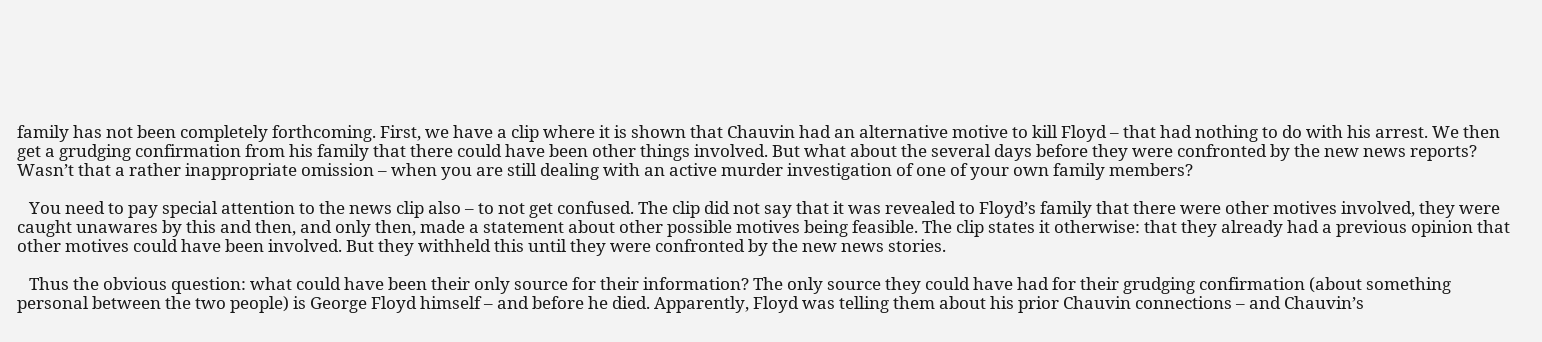family has not been completely forthcoming. First, we have a clip where it is shown that Chauvin had an alternative motive to kill Floyd – that had nothing to do with his arrest. We then get a grudging confirmation from his family that there could have been other things involved. But what about the several days before they were confronted by the new news reports? Wasn’t that a rather inappropriate omission – when you are still dealing with an active murder investigation of one of your own family members?

   You need to pay special attention to the news clip also – to not get confused. The clip did not say that it was revealed to Floyd’s family that there were other motives involved, they were caught unawares by this and then, and only then, made a statement about other possible motives being feasible. The clip states it otherwise: that they already had a previous opinion that other motives could have been involved. But they withheld this until they were confronted by the new news stories.

   Thus the obvious question: what could have been their only source for their information? The only source they could have had for their grudging confirmation (about something personal between the two people) is George Floyd himself – and before he died. Apparently, Floyd was telling them about his prior Chauvin connections – and Chauvin’s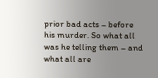prior bad acts – before his murder. So what all was he telling them – and what all are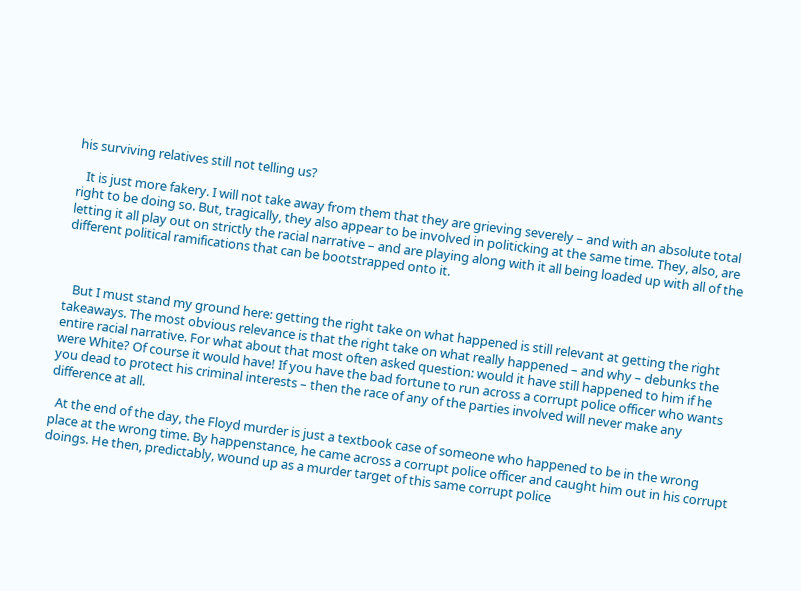his surviving relatives still not telling us?

   It is just more fakery. I will not take away from them that they are grieving severely – and with an absolute total right to be doing so. But, tragically, they also appear to be involved in politicking at the same time. They, also, are letting it all play out on strictly the racial narrative – and are playing along with it all being loaded up with all of the different political ramifications that can be bootstrapped onto it.



   But I must stand my ground here: getting the right take on what happened is still relevant at getting the right takeaways. The most obvious relevance is that the right take on what really happened – and why – debunks the entire racial narrative. For what about that most often asked question: would it have still happened to him if he were White? Of course it would have! If you have the bad fortune to run across a corrupt police officer who wants you dead to protect his criminal interests – then the race of any of the parties involved will never make any difference at all.

  At the end of the day, the Floyd murder is just a textbook case of someone who happened to be in the wrong place at the wrong time. By happenstance, he came across a corrupt police officer and caught him out in his corrupt doings. He then, predictably, wound up as a murder target of this same corrupt police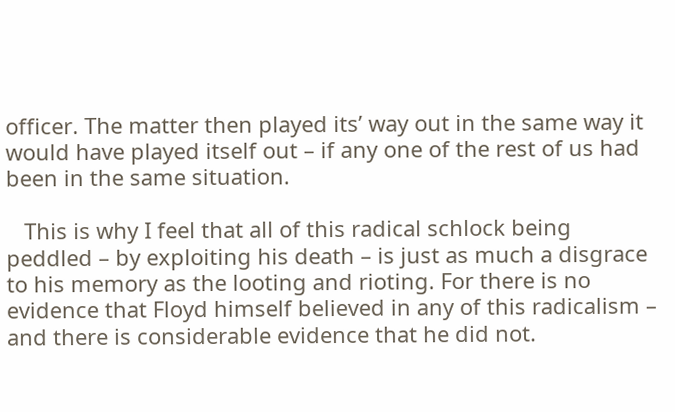officer. The matter then played its’ way out in the same way it would have played itself out – if any one of the rest of us had been in the same situation.

   This is why I feel that all of this radical schlock being peddled – by exploiting his death – is just as much a disgrace to his memory as the looting and rioting. For there is no evidence that Floyd himself believed in any of this radicalism – and there is considerable evidence that he did not.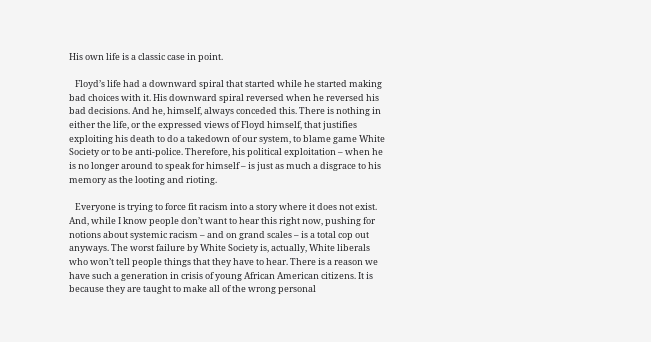His own life is a classic case in point.

   Floyd’s life had a downward spiral that started while he started making bad choices with it. His downward spiral reversed when he reversed his bad decisions. And he, himself, always conceded this. There is nothing in either the life, or the expressed views of Floyd himself, that justifies exploiting his death to do a takedown of our system, to blame game White Society or to be anti-police. Therefore, his political exploitation – when he is no longer around to speak for himself – is just as much a disgrace to his memory as the looting and rioting.

   Everyone is trying to force fit racism into a story where it does not exist. And, while I know people don’t want to hear this right now, pushing for notions about systemic racism – and on grand scales – is a total cop out anyways. The worst failure by White Society is, actually, White liberals who won’t tell people things that they have to hear. There is a reason we have such a generation in crisis of young African American citizens. It is because they are taught to make all of the wrong personal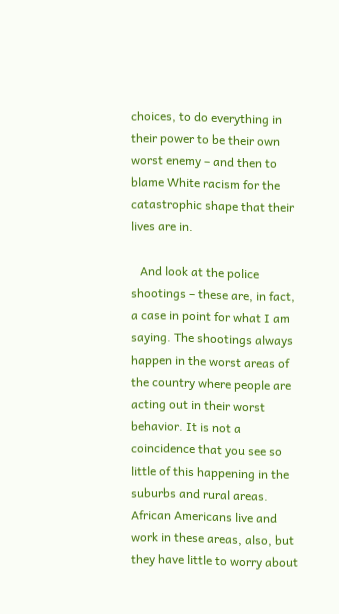choices, to do everything in their power to be their own worst enemy – and then to blame White racism for the catastrophic shape that their lives are in.

   And look at the police shootings – these are, in fact, a case in point for what I am saying. The shootings always happen in the worst areas of the country where people are acting out in their worst behavior. It is not a coincidence that you see so little of this happening in the suburbs and rural areas. African Americans live and work in these areas, also, but they have little to worry about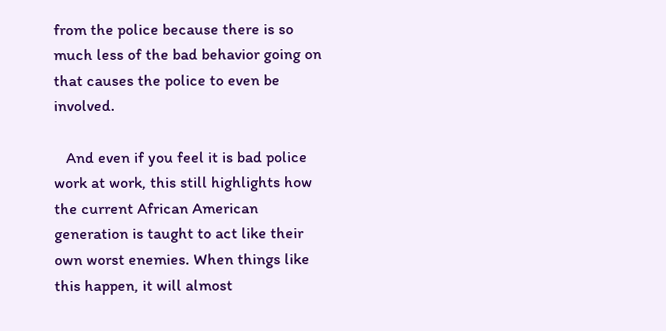from the police because there is so much less of the bad behavior going on that causes the police to even be involved.

   And even if you feel it is bad police work at work, this still highlights how the current African American generation is taught to act like their own worst enemies. When things like this happen, it will almost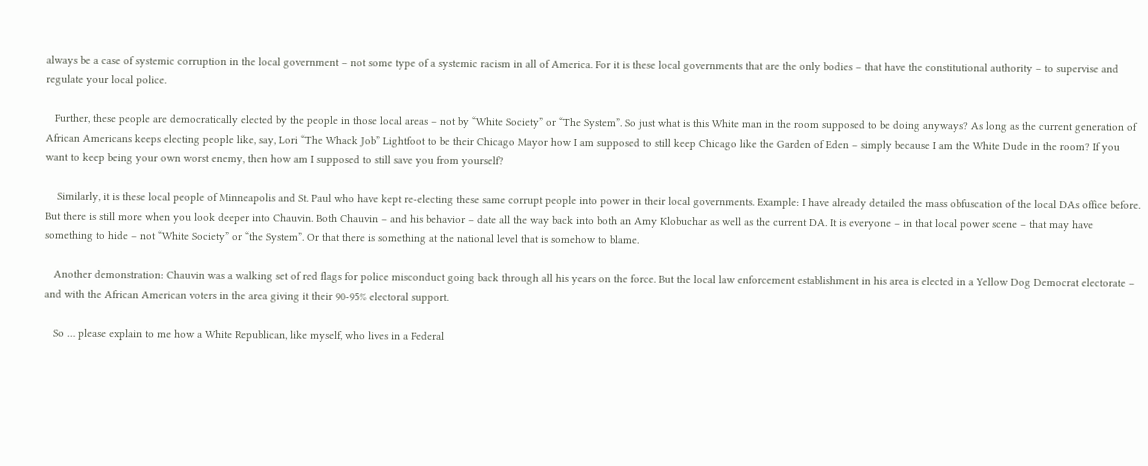always be a case of systemic corruption in the local government – not some type of a systemic racism in all of America. For it is these local governments that are the only bodies – that have the constitutional authority – to supervise and regulate your local police.

   Further, these people are democratically elected by the people in those local areas – not by “White Society” or “The System”. So just what is this White man in the room supposed to be doing anyways? As long as the current generation of African Americans keeps electing people like, say, Lori “The Whack Job” Lightfoot to be their Chicago Mayor how I am supposed to still keep Chicago like the Garden of Eden – simply because I am the White Dude in the room? If you want to keep being your own worst enemy, then how am I supposed to still save you from yourself?

    Similarly, it is these local people of Minneapolis and St. Paul who have kept re-electing these same corrupt people into power in their local governments. Example: I have already detailed the mass obfuscation of the local DAs office before. But there is still more when you look deeper into Chauvin. Both Chauvin – and his behavior – date all the way back into both an Amy Klobuchar as well as the current DA. It is everyone – in that local power scene – that may have something to hide – not “White Society” or “the System”. Or that there is something at the national level that is somehow to blame.

   Another demonstration: Chauvin was a walking set of red flags for police misconduct going back through all his years on the force. But the local law enforcement establishment in his area is elected in a Yellow Dog Democrat electorate – and with the African American voters in the area giving it their 90-95% electoral support.

   So … please explain to me how a White Republican, like myself, who lives in a Federal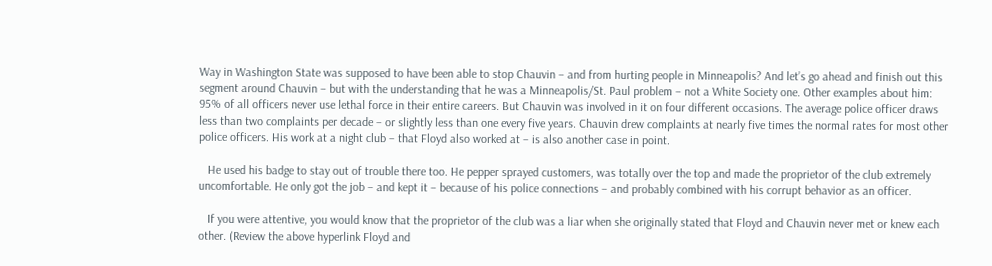Way in Washington State was supposed to have been able to stop Chauvin – and from hurting people in Minneapolis? And let’s go ahead and finish out this segment around Chauvin – but with the understanding that he was a Minneapolis/St. Paul problem – not a White Society one. Other examples about him: 95% of all officers never use lethal force in their entire careers. But Chauvin was involved in it on four different occasions. The average police officer draws less than two complaints per decade – or slightly less than one every five years. Chauvin drew complaints at nearly five times the normal rates for most other police officers. His work at a night club – that Floyd also worked at – is also another case in point.

   He used his badge to stay out of trouble there too. He pepper sprayed customers, was totally over the top and made the proprietor of the club extremely uncomfortable. He only got the job – and kept it – because of his police connections – and probably combined with his corrupt behavior as an officer.

   If you were attentive, you would know that the proprietor of the club was a liar when she originally stated that Floyd and Chauvin never met or knew each other. (Review the above hyperlink Floyd and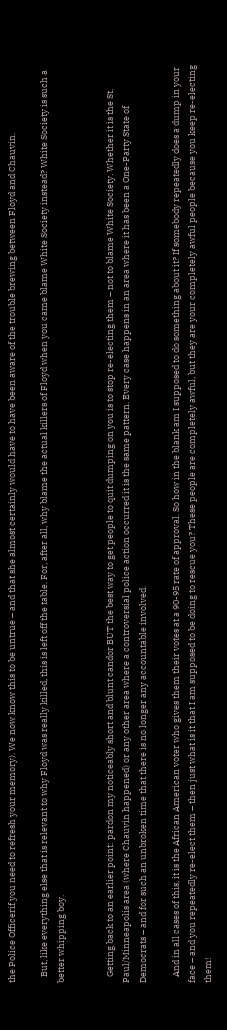the Police Officerif you need to refresh your memory). We now know this to be untrue – and that she almost certainly would have to have been aware of the trouble brewing between Floyd and Chauvin.

   But, like everything else that is relevant to why Floyd was really killed, this is left off the table. For, after all, why blame the actual killers of Floyd when you came blame White Society instead? White Society is such a better whipping boy.


   Getting back to an earlier point: pardon my noticeably short and blunt candor BUT the best way to get people to quit dumping on you is to stop re-electing them – not to blame White Society. Whether it is the St. Paul/Minneapolis area (where Chauvin happened) or any other area where a controversial police action occurred it is the same pattern. Every case happens in an area where it has been a One-Party State of Democrats – and for such an unbroken time that there is no longer any accountable involved.

   And in all cases of this, it is the African American voter who gives them their votes at a 90-95 rate of approval. So how in the blank am I supposed to do something about it? If somebody repeatedly does a dump in your face – and you repeatedly re-elect them – then just what is it that I am supposed to be doing to rescue you? These people are completely awful, but they are your completely awful people because you keep re-electing them!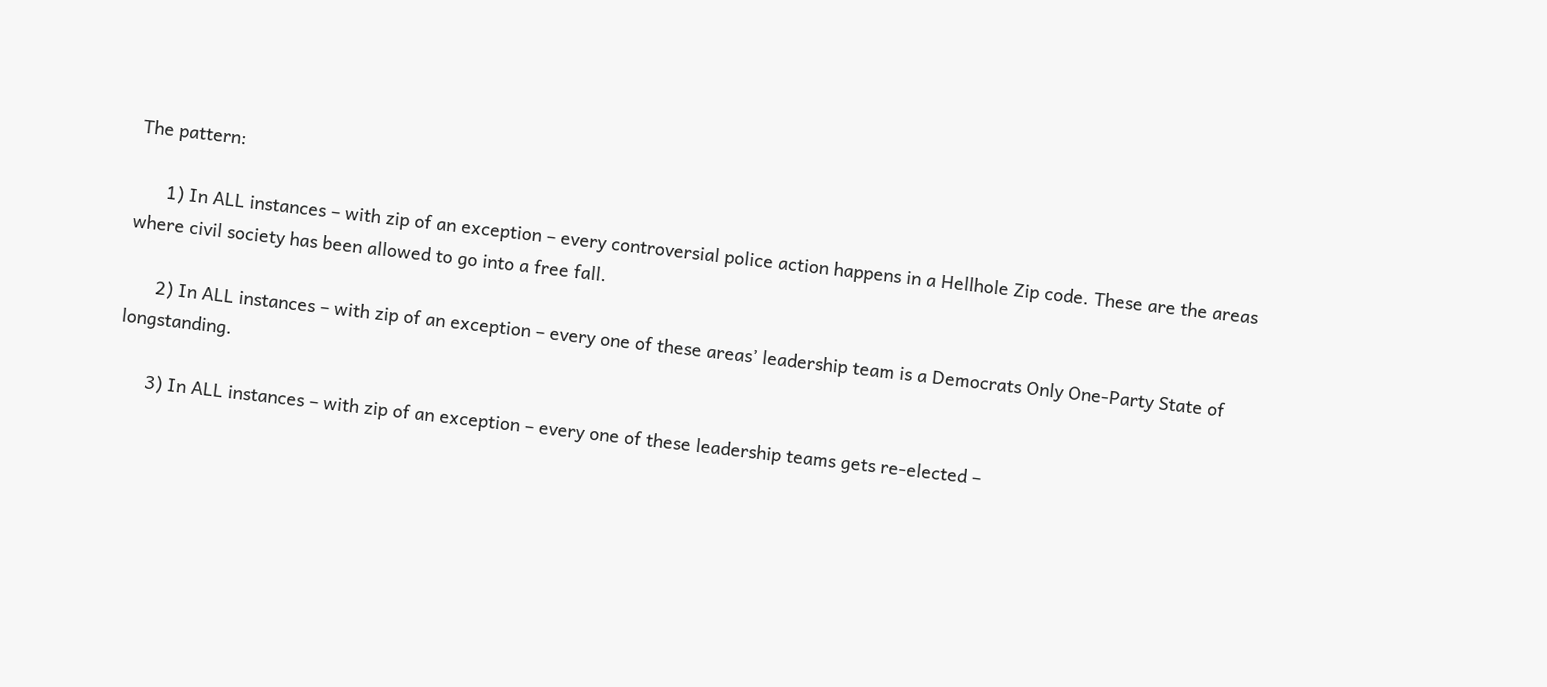The pattern:

      1) In ALL instances – with zip of an exception – every controversial police action happens in a Hellhole Zip code. These are the areas where civil society has been allowed to go into a free fall.

      2) In ALL instances – with zip of an exception – every one of these areas’ leadership team is a Democrats Only One-Party State of longstanding.

      3) In ALL instances – with zip of an exception – every one of these leadership teams gets re-elected –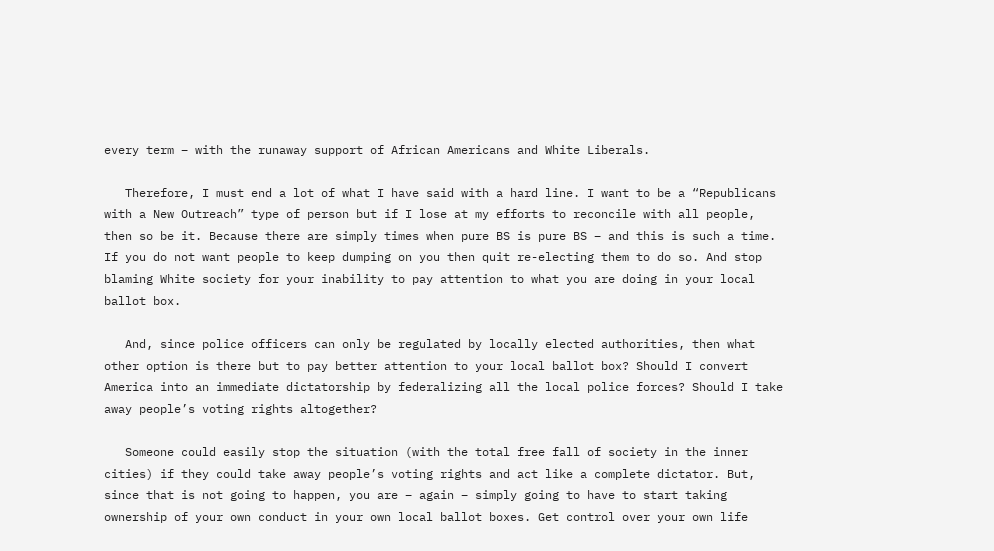every term – with the runaway support of African Americans and White Liberals.

   Therefore, I must end a lot of what I have said with a hard line. I want to be a “Republicans with a New Outreach” type of person but if I lose at my efforts to reconcile with all people, then so be it. Because there are simply times when pure BS is pure BS – and this is such a time. If you do not want people to keep dumping on you then quit re-electing them to do so. And stop blaming White society for your inability to pay attention to what you are doing in your local ballot box.

   And, since police officers can only be regulated by locally elected authorities, then what other option is there but to pay better attention to your local ballot box? Should I convert America into an immediate dictatorship by federalizing all the local police forces? Should I take away people’s voting rights altogether?

   Someone could easily stop the situation (with the total free fall of society in the inner cities) if they could take away people’s voting rights and act like a complete dictator. But, since that is not going to happen, you are – again – simply going to have to start taking ownership of your own conduct in your own local ballot boxes. Get control over your own life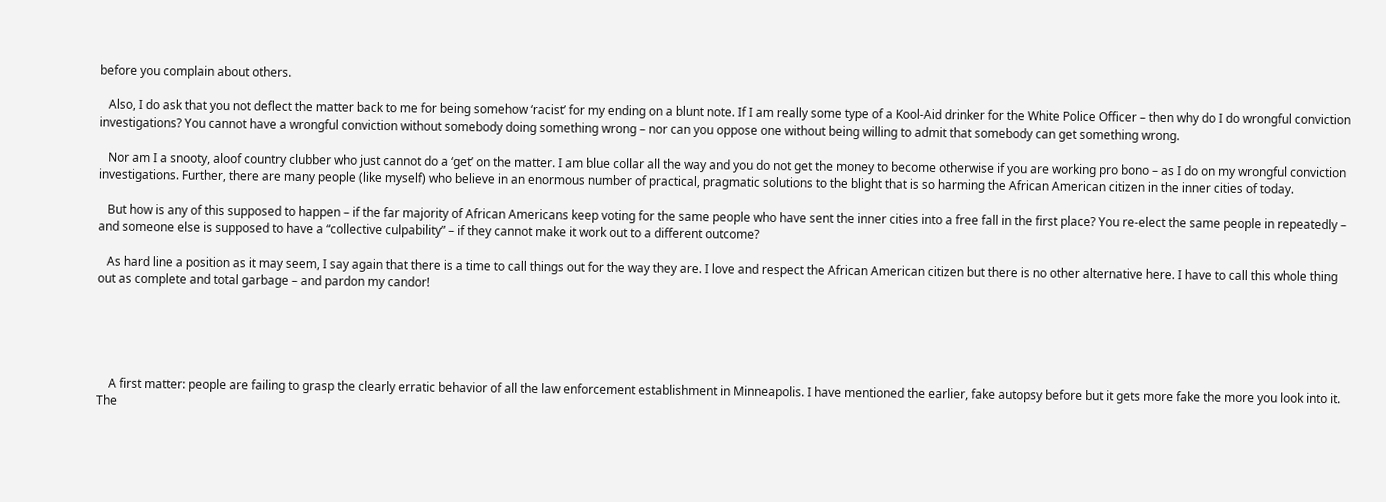before you complain about others.

   Also, I do ask that you not deflect the matter back to me for being somehow ‘racist’ for my ending on a blunt note. If I am really some type of a Kool-Aid drinker for the White Police Officer – then why do I do wrongful conviction investigations? You cannot have a wrongful conviction without somebody doing something wrong – nor can you oppose one without being willing to admit that somebody can get something wrong.

   Nor am I a snooty, aloof country clubber who just cannot do a ‘get’ on the matter. I am blue collar all the way and you do not get the money to become otherwise if you are working pro bono – as I do on my wrongful conviction investigations. Further, there are many people (like myself) who believe in an enormous number of practical, pragmatic solutions to the blight that is so harming the African American citizen in the inner cities of today.

   But how is any of this supposed to happen – if the far majority of African Americans keep voting for the same people who have sent the inner cities into a free fall in the first place? You re-elect the same people in repeatedly – and someone else is supposed to have a “collective culpability” – if they cannot make it work out to a different outcome?

   As hard line a position as it may seem, I say again that there is a time to call things out for the way they are. I love and respect the African American citizen but there is no other alternative here. I have to call this whole thing out as complete and total garbage – and pardon my candor!





    A first matter: people are failing to grasp the clearly erratic behavior of all the law enforcement establishment in Minneapolis. I have mentioned the earlier, fake autopsy before but it gets more fake the more you look into it. The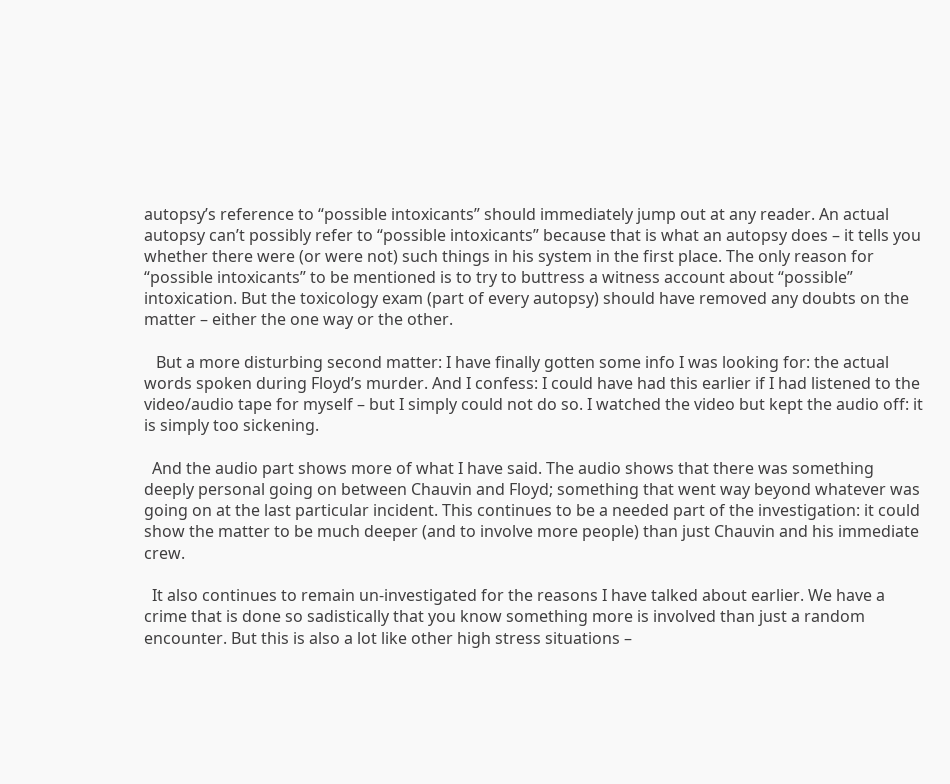autopsy’s reference to “possible intoxicants” should immediately jump out at any reader. An actual autopsy can’t possibly refer to “possible intoxicants” because that is what an autopsy does – it tells you whether there were (or were not) such things in his system in the first place. The only reason for “possible intoxicants” to be mentioned is to try to buttress a witness account about “possible” intoxication. But the toxicology exam (part of every autopsy) should have removed any doubts on the matter – either the one way or the other.

   But a more disturbing second matter: I have finally gotten some info I was looking for: the actual words spoken during Floyd’s murder. And I confess: I could have had this earlier if I had listened to the video/audio tape for myself – but I simply could not do so. I watched the video but kept the audio off: it is simply too sickening.

  And the audio part shows more of what I have said. The audio shows that there was something deeply personal going on between Chauvin and Floyd; something that went way beyond whatever was going on at the last particular incident. This continues to be a needed part of the investigation: it could show the matter to be much deeper (and to involve more people) than just Chauvin and his immediate crew.

  It also continues to remain un-investigated for the reasons I have talked about earlier. We have a crime that is done so sadistically that you know something more is involved than just a random encounter. But this is also a lot like other high stress situations –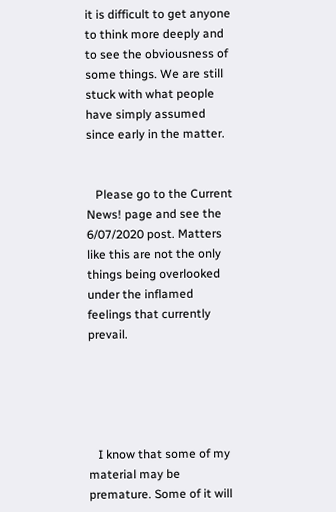it is difficult to get anyone to think more deeply and to see the obviousness of some things. We are still stuck with what people have simply assumed since early in the matter.


   Please go to the Current News! page and see the 6/07/2020 post. Matters like this are not the only things being overlooked under the inflamed feelings that currently prevail.





   I know that some of my material may be premature. Some of it will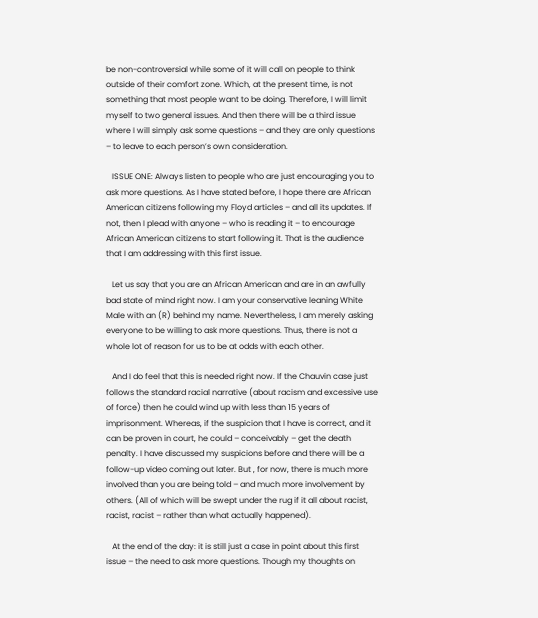be non-controversial while some of it will call on people to think outside of their comfort zone. Which, at the present time, is not something that most people want to be doing. Therefore, I will limit myself to two general issues. And then there will be a third issue where I will simply ask some questions – and they are only questions – to leave to each person’s own consideration.

   ISSUE ONE: Always listen to people who are just encouraging you to ask more questions. As I have stated before, I hope there are African American citizens following my Floyd articles – and all its updates. If not, then I plead with anyone – who is reading it – to encourage African American citizens to start following it. That is the audience that I am addressing with this first issue.

   Let us say that you are an African American and are in an awfully bad state of mind right now. I am your conservative leaning White Male with an (R) behind my name. Nevertheless, I am merely asking everyone to be willing to ask more questions. Thus, there is not a whole lot of reason for us to be at odds with each other.

   And I do feel that this is needed right now. If the Chauvin case just follows the standard racial narrative (about racism and excessive use of force) then he could wind up with less than 15 years of imprisonment. Whereas, if the suspicion that I have is correct, and it can be proven in court, he could – conceivably – get the death penalty. I have discussed my suspicions before and there will be a follow-up video coming out later. But , for now, there is much more involved than you are being told – and much more involvement by others. (All of which will be swept under the rug if it all about racist, racist, racist – rather than what actually happened).

   At the end of the day: it is still just a case in point about this first issue – the need to ask more questions. Though my thoughts on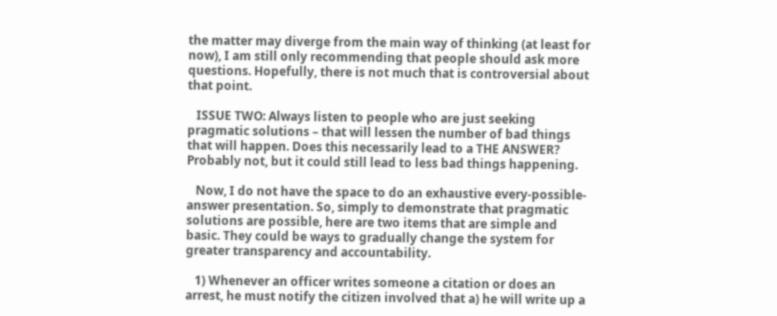the matter may diverge from the main way of thinking (at least for now), I am still only recommending that people should ask more questions. Hopefully, there is not much that is controversial about that point.

   ISSUE TWO: Always listen to people who are just seeking pragmatic solutions – that will lessen the number of bad things that will happen. Does this necessarily lead to a THE ANSWER? Probably not, but it could still lead to less bad things happening.

   Now, I do not have the space to do an exhaustive every-possible-answer presentation. So, simply to demonstrate that pragmatic solutions are possible, here are two items that are simple and basic. They could be ways to gradually change the system for greater transparency and accountability.

   1) Whenever an officer writes someone a citation or does an arrest, he must notify the citizen involved that a) he will write up a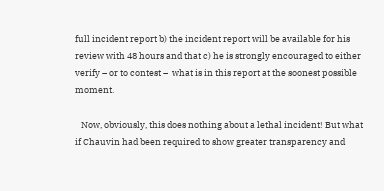full incident report b) the incident report will be available for his review with 48 hours and that c) he is strongly encouraged to either verify – or to contest –  what is in this report at the soonest possible moment.

   Now, obviously, this does nothing about a lethal incident! But what if Chauvin had been required to show greater transparency and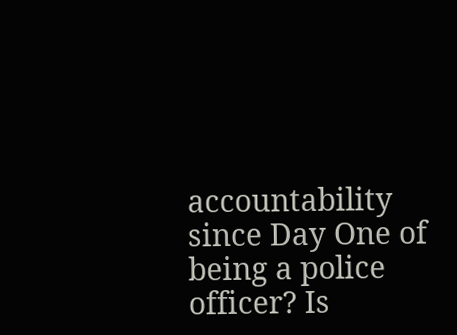accountability since Day One of being a police officer? Is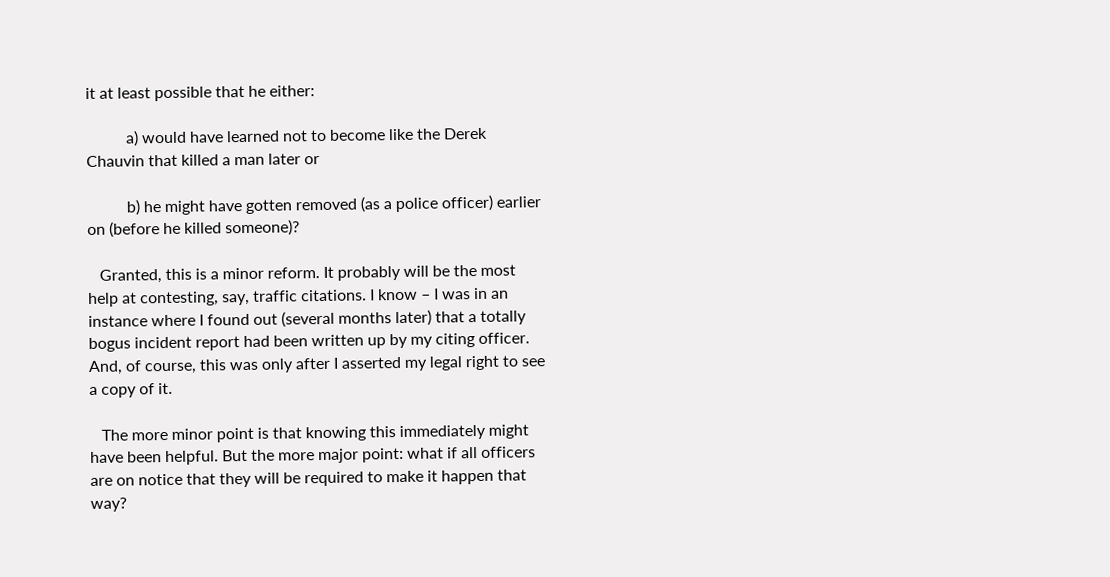it at least possible that he either:

          a) would have learned not to become like the Derek Chauvin that killed a man later or

          b) he might have gotten removed (as a police officer) earlier on (before he killed someone)?

   Granted, this is a minor reform. It probably will be the most help at contesting, say, traffic citations. I know – I was in an instance where I found out (several months later) that a totally bogus incident report had been written up by my citing officer. And, of course, this was only after I asserted my legal right to see a copy of it.

   The more minor point is that knowing this immediately might have been helpful. But the more major point: what if all officers are on notice that they will be required to make it happen that way?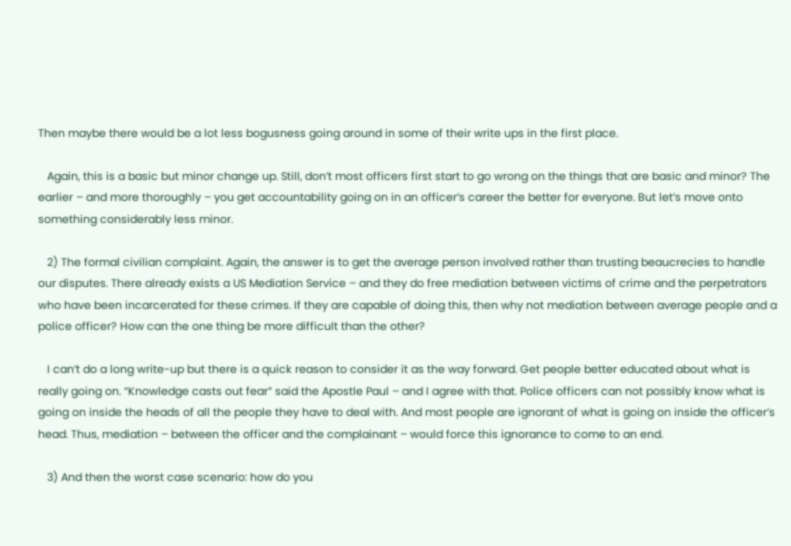Then maybe there would be a lot less bogusness going around in some of their write ups in the first place.

   Again, this is a basic but minor change up. Still, don’t most officers first start to go wrong on the things that are basic and minor? The earlier – and more thoroughly – you get accountability going on in an officer’s career the better for everyone. But let’s move onto something considerably less minor.

   2) The formal civilian complaint. Again, the answer is to get the average person involved rather than trusting beaucrecies to handle our disputes. There already exists a US Mediation Service – and they do free mediation between victims of crime and the perpetrators who have been incarcerated for these crimes. If they are capable of doing this, then why not mediation between average people and a police officer? How can the one thing be more difficult than the other?

   I can’t do a long write-up but there is a quick reason to consider it as the way forward. Get people better educated about what is really going on. “Knowledge casts out fear” said the Apostle Paul – and I agree with that. Police officers can not possibly know what is going on inside the heads of all the people they have to deal with. And most people are ignorant of what is going on inside the officer’s head. Thus, mediation – between the officer and the complainant – would force this ignorance to come to an end.

   3) And then the worst case scenario: how do you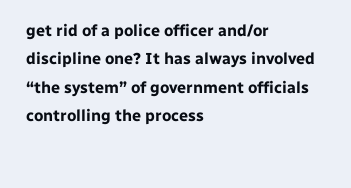get rid of a police officer and/or discipline one? It has always involved “the system” of government officials controlling the process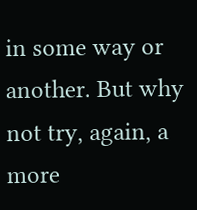in some way or another. But why not try, again, a more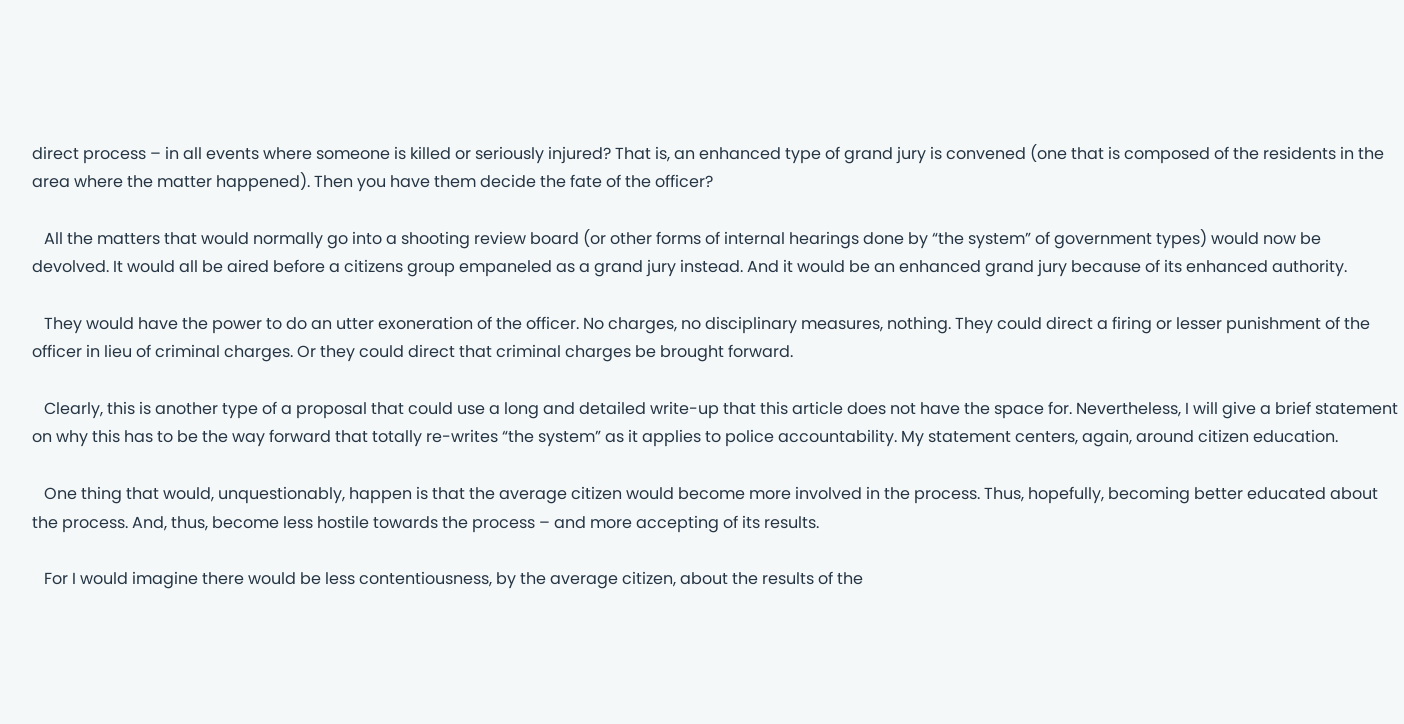direct process – in all events where someone is killed or seriously injured? That is, an enhanced type of grand jury is convened (one that is composed of the residents in the area where the matter happened). Then you have them decide the fate of the officer?

   All the matters that would normally go into a shooting review board (or other forms of internal hearings done by “the system” of government types) would now be devolved. It would all be aired before a citizens group empaneled as a grand jury instead. And it would be an enhanced grand jury because of its enhanced authority.

   They would have the power to do an utter exoneration of the officer. No charges, no disciplinary measures, nothing. They could direct a firing or lesser punishment of the officer in lieu of criminal charges. Or they could direct that criminal charges be brought forward.

   Clearly, this is another type of a proposal that could use a long and detailed write-up that this article does not have the space for. Nevertheless, I will give a brief statement on why this has to be the way forward that totally re-writes “the system” as it applies to police accountability. My statement centers, again, around citizen education.

   One thing that would, unquestionably, happen is that the average citizen would become more involved in the process. Thus, hopefully, becoming better educated about the process. And, thus, become less hostile towards the process – and more accepting of its results.

   For I would imagine there would be less contentiousness, by the average citizen, about the results of the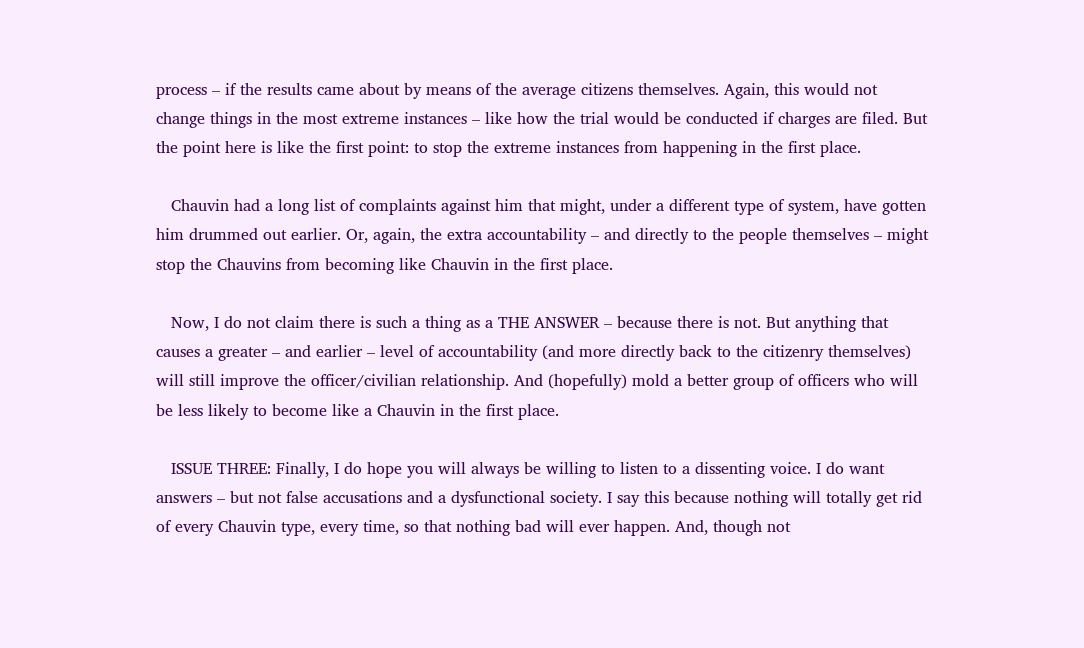process – if the results came about by means of the average citizens themselves. Again, this would not change things in the most extreme instances – like how the trial would be conducted if charges are filed. But the point here is like the first point: to stop the extreme instances from happening in the first place.

   Chauvin had a long list of complaints against him that might, under a different type of system, have gotten him drummed out earlier. Or, again, the extra accountability – and directly to the people themselves – might stop the Chauvins from becoming like Chauvin in the first place.

   Now, I do not claim there is such a thing as a THE ANSWER – because there is not. But anything that causes a greater – and earlier – level of accountability (and more directly back to the citizenry themselves) will still improve the officer/civilian relationship. And (hopefully) mold a better group of officers who will be less likely to become like a Chauvin in the first place.

   ISSUE THREE: Finally, I do hope you will always be willing to listen to a dissenting voice. I do want answers – but not false accusations and a dysfunctional society. I say this because nothing will totally get rid of every Chauvin type, every time, so that nothing bad will ever happen. And, though not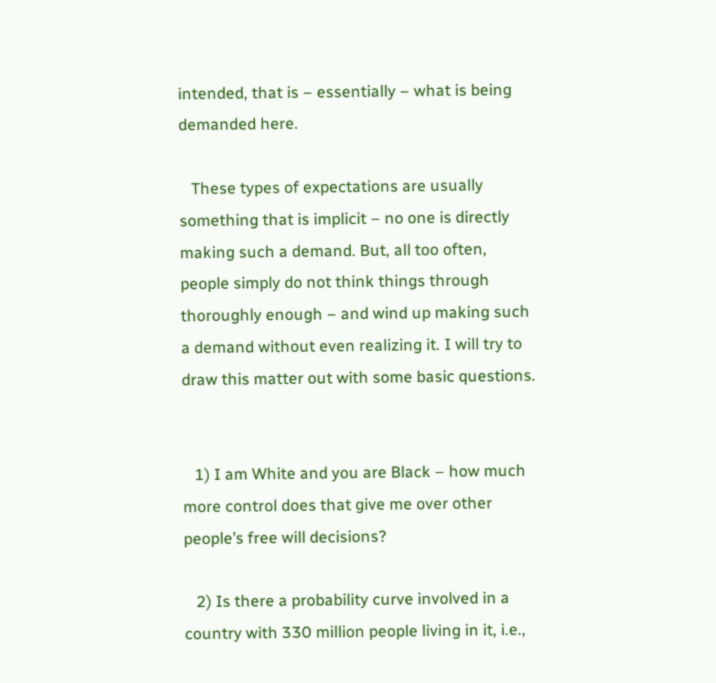intended, that is – essentially – what is being demanded here.

   These types of expectations are usually something that is implicit – no one is directly making such a demand. But, all too often, people simply do not think things through thoroughly enough – and wind up making such a demand without even realizing it. I will try to draw this matter out with some basic questions.


   1) I am White and you are Black – how much more control does that give me over other people’s free will decisions?

   2) Is there a probability curve involved in a country with 330 million people living in it, i.e.,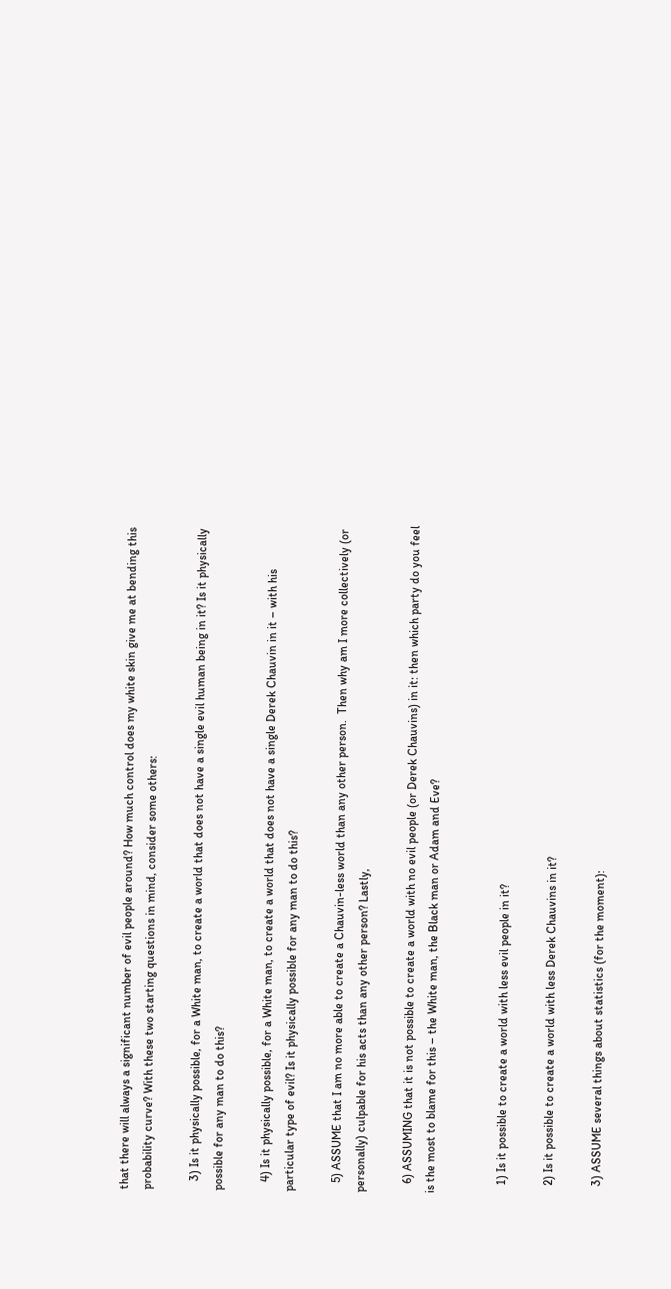that there will always a significant number of evil people around? How much control does my white skin give me at bending this probability curve? With these two starting questions in mind, consider some others:

   3) Is it physically possible, for a White man, to create a world that does not have a single evil human being in it? Is it physically possible for any man to do this?

   4) Is it physically possible, for a White man, to create a world that does not have a single Derek Chauvin in it – with his particular type of evil? Is it physically possible for any man to do this?

   5) ASSUME that I am no more able to create a Chauvin-less world than any other person.  Then why am I more collectively (or personally) culpable for his acts than any other person? Lastly,

   6) ASSUMING that it is not possible to create a world with no evil people (or Derek Chauvins) in it: then which party do you feel is the most to blame for this – the White man, the Black man or Adam and Eve?


   1) Is it possible to create a world with less evil people in it?

   2) Is it possible to create a world with less Derek Chauvins in it?

   3) ASSUME several things about statistics (for the moment):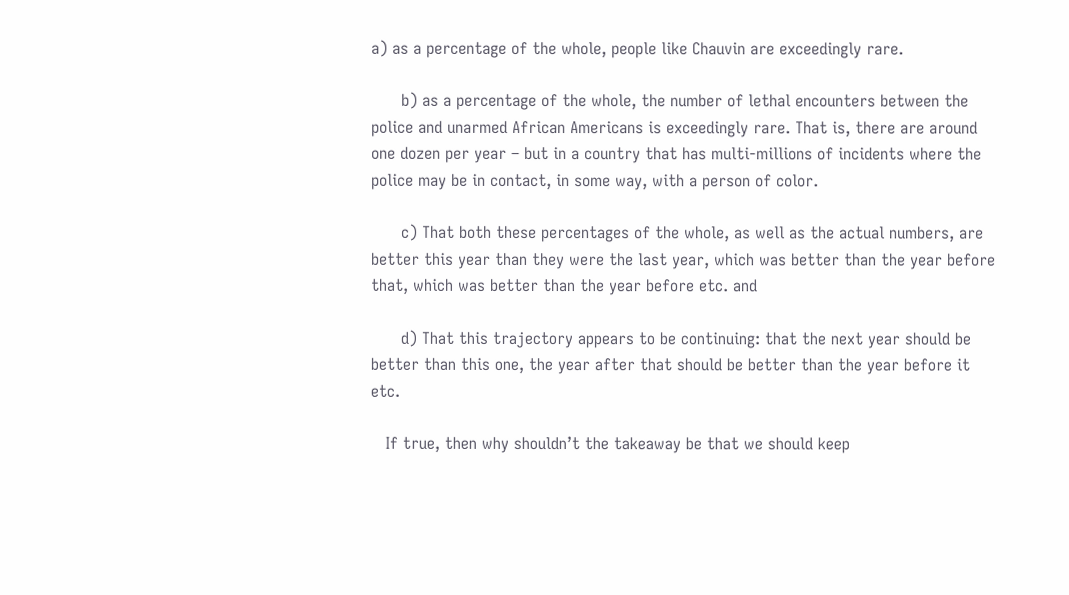a) as a percentage of the whole, people like Chauvin are exceedingly rare.

      b) as a percentage of the whole, the number of lethal encounters between the police and unarmed African Americans is exceedingly rare. That is, there are around one dozen per year – but in a country that has multi-millions of incidents where the police may be in contact, in some way, with a person of color.

      c) That both these percentages of the whole, as well as the actual numbers, are better this year than they were the last year, which was better than the year before that, which was better than the year before etc. and

      d) That this trajectory appears to be continuing: that the next year should be better than this one, the year after that should be better than the year before it etc.

   If true, then why shouldn’t the takeaway be that we should keep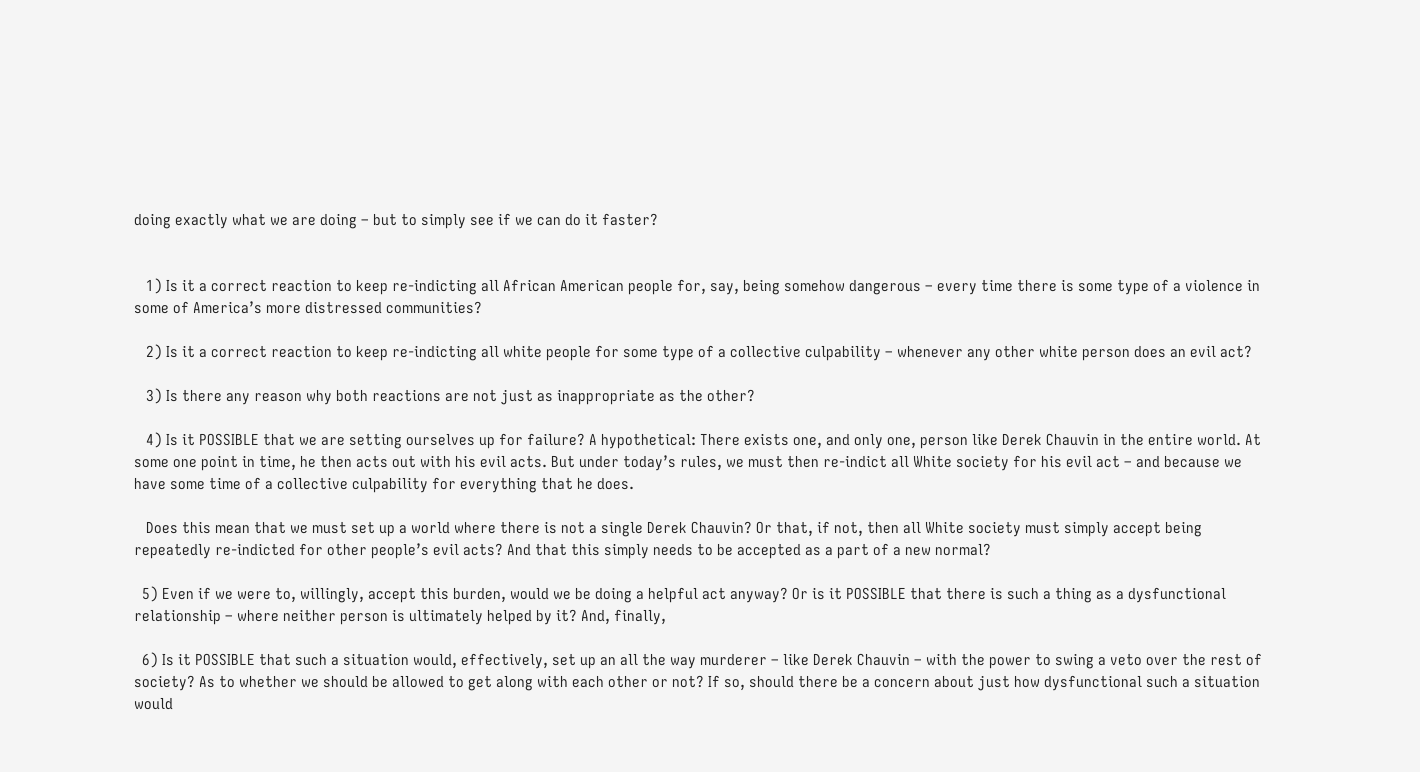doing exactly what we are doing – but to simply see if we can do it faster?


   1) Is it a correct reaction to keep re-indicting all African American people for, say, being somehow dangerous – every time there is some type of a violence in some of America’s more distressed communities?

   2) Is it a correct reaction to keep re-indicting all white people for some type of a collective culpability – whenever any other white person does an evil act?

   3) Is there any reason why both reactions are not just as inappropriate as the other?

   4) Is it POSSIBLE that we are setting ourselves up for failure? A hypothetical: There exists one, and only one, person like Derek Chauvin in the entire world. At some one point in time, he then acts out with his evil acts. But under today’s rules, we must then re-indict all White society for his evil act – and because we have some time of a collective culpability for everything that he does.

   Does this mean that we must set up a world where there is not a single Derek Chauvin? Or that, if not, then all White society must simply accept being repeatedly re-indicted for other people’s evil acts? And that this simply needs to be accepted as a part of a new normal?

  5) Even if we were to, willingly, accept this burden, would we be doing a helpful act anyway? Or is it POSSIBLE that there is such a thing as a dysfunctional relationship – where neither person is ultimately helped by it? And, finally,

  6) Is it POSSIBLE that such a situation would, effectively, set up an all the way murderer – like Derek Chauvin – with the power to swing a veto over the rest of society? As to whether we should be allowed to get along with each other or not? If so, should there be a concern about just how dysfunctional such a situation would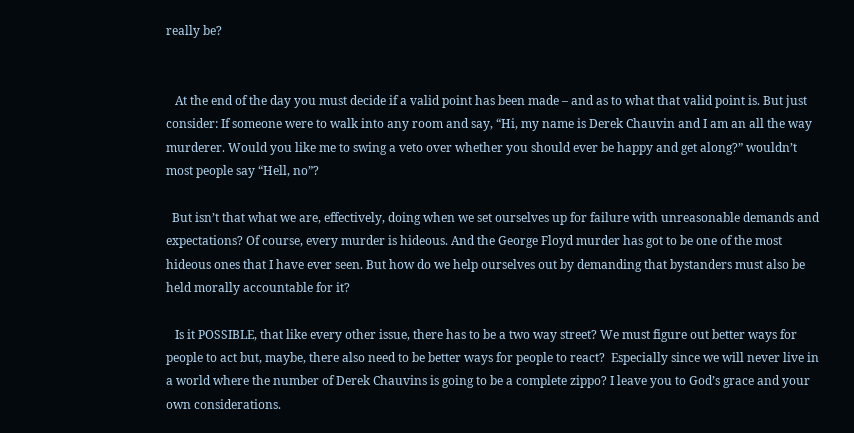really be?


   At the end of the day you must decide if a valid point has been made – and as to what that valid point is. But just consider: If someone were to walk into any room and say, “Hi, my name is Derek Chauvin and I am an all the way murderer. Would you like me to swing a veto over whether you should ever be happy and get along?” wouldn’t most people say “Hell, no”?

  But isn’t that what we are, effectively, doing when we set ourselves up for failure with unreasonable demands and expectations? Of course, every murder is hideous. And the George Floyd murder has got to be one of the most hideous ones that I have ever seen. But how do we help ourselves out by demanding that bystanders must also be held morally accountable for it?

   Is it POSSIBLE, that like every other issue, there has to be a two way street? We must figure out better ways for people to act but, maybe, there also need to be better ways for people to react?  Especially since we will never live in a world where the number of Derek Chauvins is going to be a complete zippo? I leave you to God’s grace and your own considerations.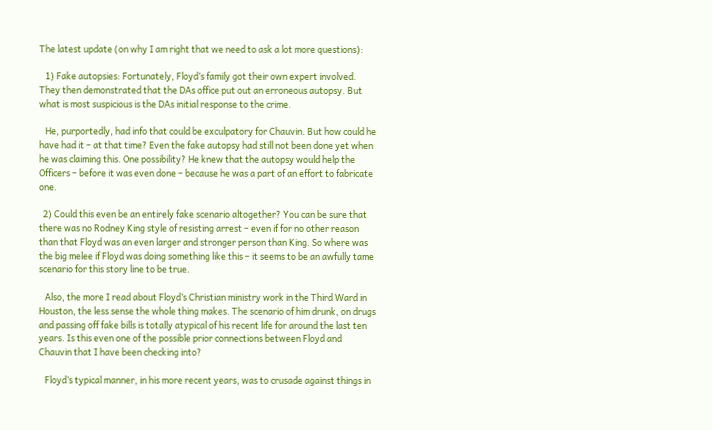The latest update (on why I am right that we need to ask a lot more questions):

   1) Fake autopsies: Fortunately, Floyd’s family got their own expert involved. They then demonstrated that the DAs office put out an erroneous autopsy. But what is most suspicious is the DAs initial response to the crime.

   He, purportedly, had info that could be exculpatory for Chauvin. But how could he have had it – at that time? Even the fake autopsy had still not been done yet when he was claiming this. One possibility? He knew that the autopsy would help the Officers – before it was even done – because he was a part of an effort to fabricate one.

  2) Could this even be an entirely fake scenario altogether? You can be sure that there was no Rodney King style of resisting arrest – even if for no other reason than that Floyd was an even larger and stronger person than King. So where was the big melee if Floyd was doing something like this – it seems to be an awfully tame scenario for this story line to be true.

   Also, the more I read about Floyd’s Christian ministry work in the Third Ward in Houston, the less sense the whole thing makes. The scenario of him drunk, on drugs and passing off fake bills is totally atypical of his recent life for around the last ten years. Is this even one of the possible prior connections between Floyd and Chauvin that I have been checking into?

   Floyd’s typical manner, in his more recent years, was to crusade against things in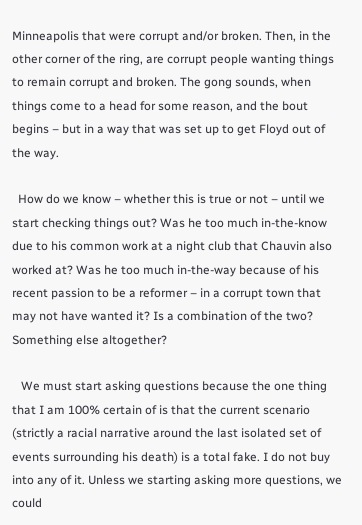Minneapolis that were corrupt and/or broken. Then, in the other corner of the ring, are corrupt people wanting things to remain corrupt and broken. The gong sounds, when things come to a head for some reason, and the bout begins – but in a way that was set up to get Floyd out of the way.

  How do we know – whether this is true or not – until we start checking things out? Was he too much in-the-know due to his common work at a night club that Chauvin also worked at? Was he too much in-the-way because of his recent passion to be a reformer – in a corrupt town that may not have wanted it? Is a combination of the two? Something else altogether?

   We must start asking questions because the one thing that I am 100% certain of is that the current scenario (strictly a racial narrative around the last isolated set of events surrounding his death) is a total fake. I do not buy into any of it. Unless we starting asking more questions, we could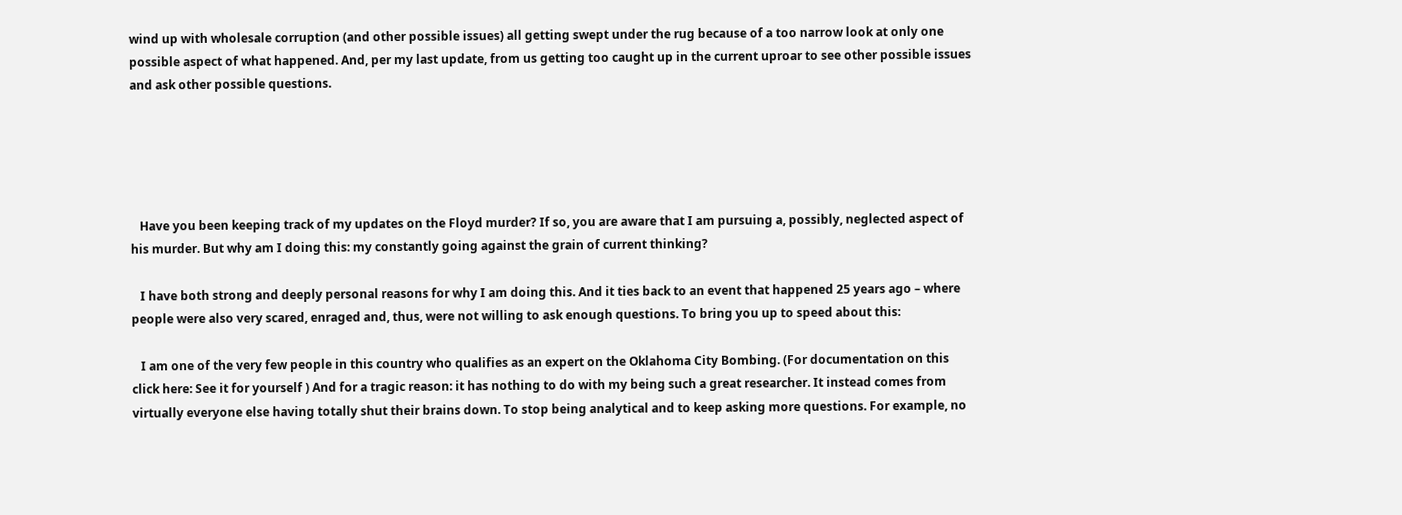wind up with wholesale corruption (and other possible issues) all getting swept under the rug because of a too narrow look at only one possible aspect of what happened. And, per my last update, from us getting too caught up in the current uproar to see other possible issues and ask other possible questions.





   Have you been keeping track of my updates on the Floyd murder? If so, you are aware that I am pursuing a, possibly, neglected aspect of his murder. But why am I doing this: my constantly going against the grain of current thinking?

   I have both strong and deeply personal reasons for why I am doing this. And it ties back to an event that happened 25 years ago – where people were also very scared, enraged and, thus, were not willing to ask enough questions. To bring you up to speed about this:

   I am one of the very few people in this country who qualifies as an expert on the Oklahoma City Bombing. (For documentation on this click here: See it for yourself ) And for a tragic reason: it has nothing to do with my being such a great researcher. It instead comes from virtually everyone else having totally shut their brains down. To stop being analytical and to keep asking more questions. For example, no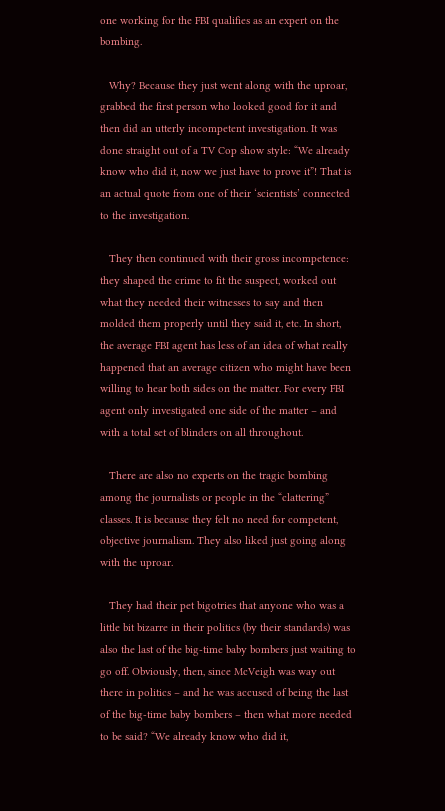one working for the FBI qualifies as an expert on the bombing.

   Why? Because they just went along with the uproar, grabbed the first person who looked good for it and then did an utterly incompetent investigation. It was done straight out of a TV Cop show style: “We already know who did it, now we just have to prove it”! That is an actual quote from one of their ‘scientists’ connected to the investigation.

   They then continued with their gross incompetence: they shaped the crime to fit the suspect, worked out what they needed their witnesses to say and then molded them properly until they said it, etc. In short, the average FBI agent has less of an idea of what really happened that an average citizen who might have been willing to hear both sides on the matter. For every FBI agent only investigated one side of the matter – and with a total set of blinders on all throughout.

   There are also no experts on the tragic bombing among the journalists or people in the “clattering” classes. It is because they felt no need for competent, objective journalism. They also liked just going along with the uproar.

   They had their pet bigotries that anyone who was a little bit bizarre in their politics (by their standards) was also the last of the big-time baby bombers just waiting to go off. Obviously, then, since McVeigh was way out there in politics – and he was accused of being the last of the big-time baby bombers – then what more needed to be said? “We already know who did it,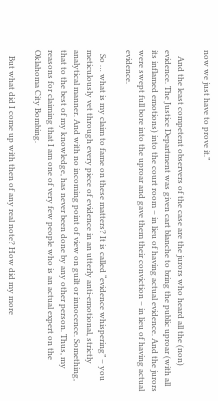now we just have to prove it.”

   And the least competent observers of the case are the jurors who heard all the (non) evidence. The Justice Department was given cart blanche to bring the public uproar (with all its inflamed emotions) into the court room – in lieu of having actual evidence. And the jurors were swept full bore into the uproar and gave them their conviction – in lieu of having actual evidence.

  So … what is my claim to fame on these matters? It is called “evidence whispering” – you meticulously vet through every piece of evidence in an utterly anti-emotional, strictly analytical manner. And with no incoming point of view on guilt or innocence. Something, that to the best of my knowledge, has never been done by any other person. Thus, my reasons for claiming that I am one of very few people who is an actual expert on the Oklahoma City Bombing.

   But what did I come up with then of any real note? How did my more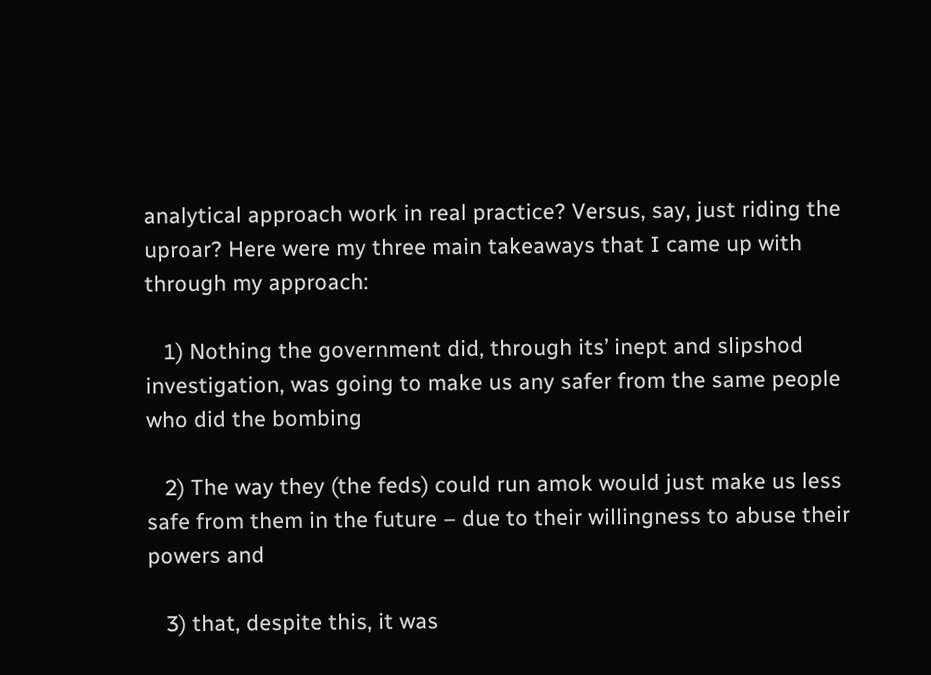analytical approach work in real practice? Versus, say, just riding the uproar? Here were my three main takeaways that I came up with through my approach:

   1) Nothing the government did, through its’ inept and slipshod investigation, was going to make us any safer from the same people who did the bombing

   2) The way they (the feds) could run amok would just make us less safe from them in the future – due to their willingness to abuse their powers and

   3) that, despite this, it was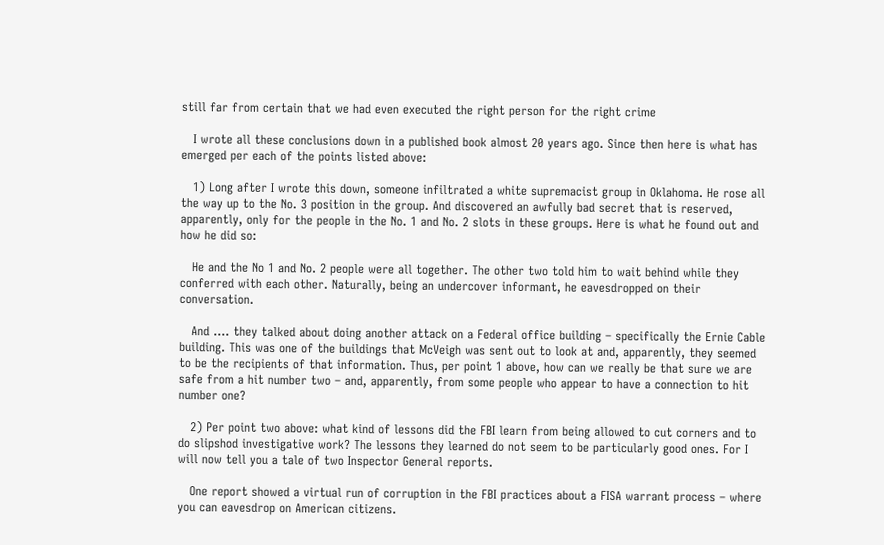still far from certain that we had even executed the right person for the right crime

   I wrote all these conclusions down in a published book almost 20 years ago. Since then here is what has emerged per each of the points listed above:

   1) Long after I wrote this down, someone infiltrated a white supremacist group in Oklahoma. He rose all the way up to the No. 3 position in the group. And discovered an awfully bad secret that is reserved, apparently, only for the people in the No. 1 and No. 2 slots in these groups. Here is what he found out and how he did so:

   He and the No 1 and No. 2 people were all together. The other two told him to wait behind while they conferred with each other. Naturally, being an undercover informant, he eavesdropped on their conversation.

   And …. they talked about doing another attack on a Federal office building – specifically the Ernie Cable building. This was one of the buildings that McVeigh was sent out to look at and, apparently, they seemed to be the recipients of that information. Thus, per point 1 above, how can we really be that sure we are safe from a hit number two – and, apparently, from some people who appear to have a connection to hit number one?

   2) Per point two above: what kind of lessons did the FBI learn from being allowed to cut corners and to do slipshod investigative work? The lessons they learned do not seem to be particularly good ones. For I will now tell you a tale of two Inspector General reports.

   One report showed a virtual run of corruption in the FBI practices about a FISA warrant process – where you can eavesdrop on American citizens.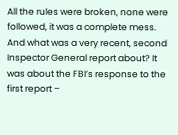All the rules were broken, none were followed, it was a complete mess. And what was a very recent, second Inspector General report about? It was about the FBI’s response to the first report –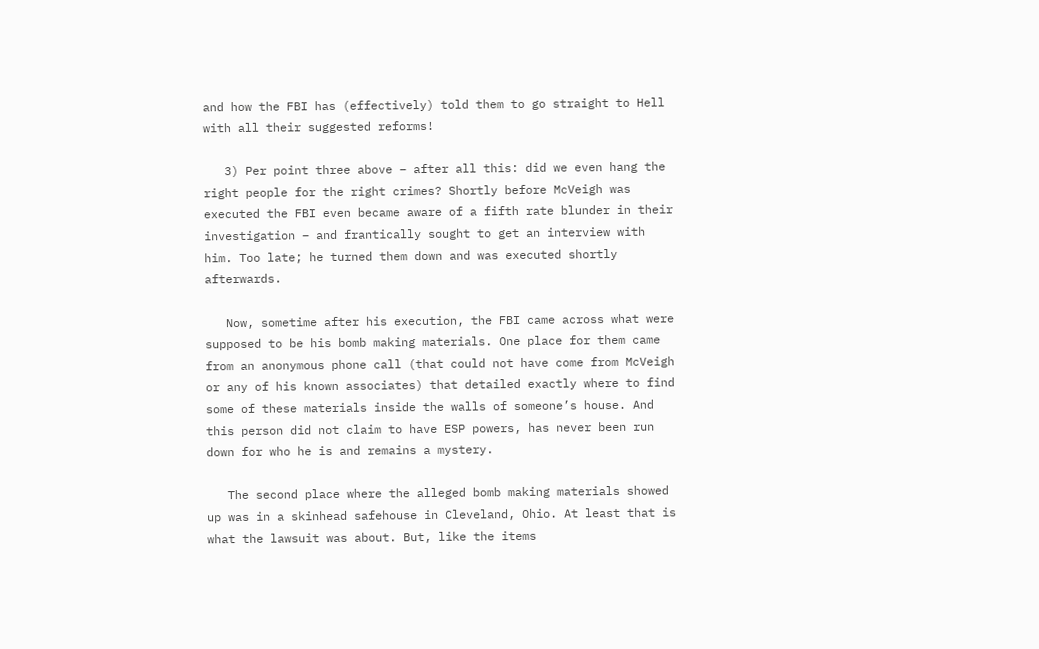and how the FBI has (effectively) told them to go straight to Hell with all their suggested reforms!

   3) Per point three above – after all this: did we even hang the right people for the right crimes? Shortly before McVeigh was executed the FBI even became aware of a fifth rate blunder in their investigation – and frantically sought to get an interview with him. Too late; he turned them down and was executed shortly afterwards.

   Now, sometime after his execution, the FBI came across what were supposed to be his bomb making materials. One place for them came from an anonymous phone call (that could not have come from McVeigh or any of his known associates) that detailed exactly where to find some of these materials inside the walls of someone’s house. And this person did not claim to have ESP powers, has never been run down for who he is and remains a mystery.

   The second place where the alleged bomb making materials showed up was in a skinhead safehouse in Cleveland, Ohio. At least that is what the lawsuit was about. But, like the items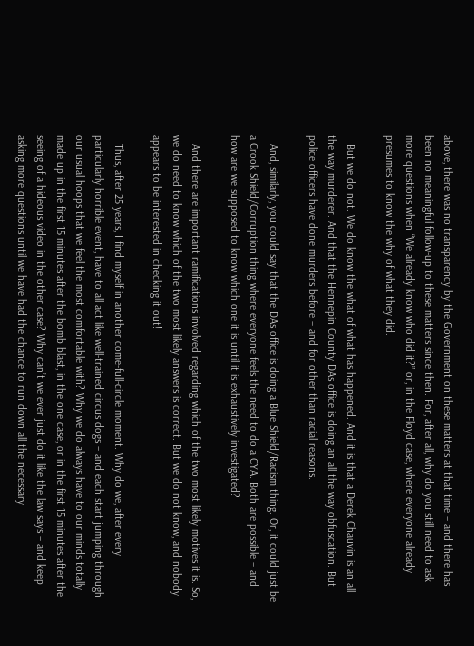above, there was no transparency by the Government on these matters at that time – and there has been no meaningful follow-up to these matters since then. For, after all, why do you still need to ask more questions when “We already know who did it?” or, in the Floyd case, where everyone already presumes to know the why of what they did.

   But we do not. We do know the what of what has happened. And it is that a Derek Chauvin is an all the way murderer. And that the Hennepin County DAs office is doing an all the way obfuscation. But police officers have done murders before – and for other than racial reasons.

   And, similarly, you could say that the DAs office is doing a Blue Shield/Racism thing. Or, it could just be a Crook Shield/Corruption thing where everyone feels the need to do a CYA. Both are possible – and how are we supposed to know which one it is until it is exhaustively investigated?

   And there are important ramifications involved regarding which of the two most likely motives it is. So, we do need to know which of the two most likely answers is correct. But we do not know, and nobody appears to be interested in checking it out!

   Thus, after 25 years, I find myself in another come-full-circle moment. Why do we, after every particularly horrible event, have to all act like well-trained circus dogs – and each start jumping through our usual hoops that we feel the most comfortable with? Why we do always have to our minds totally made up in the first 15 minutes after the bomb blast, in the one case, or in the first 15 minutes after the seeing of a hideous video in the other case? Why can’t we ever just do it like the law says – and keep asking more questions until we have had the chance to run down all the necessary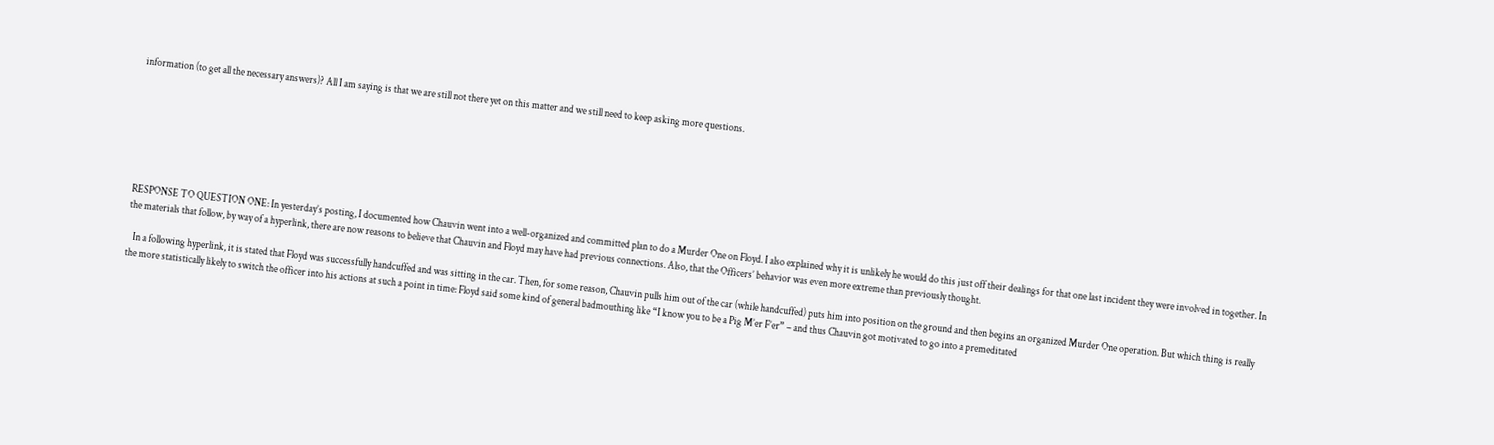information (to get all the necessary answers)? All I am saying is that we are still not there yet on this matter and we still need to keep asking more questions.







RESPONSE TO QUESTION ONE: In yesterday’s posting, I documented how Chauvin went into a well-organized and committed plan to do a Murder One on Floyd. I also explained why it is unlikely he would do this just off their dealings for that one last incident they were involved in together. In the materials that follow, by way of a hyperlink, there are now reasons to believe that Chauvin and Floyd may have had previous connections. Also, that the Officers’ behavior was even more extreme than previously thought.

   In a following hyperlink, it is stated that Floyd was successfully handcuffed and was sitting in the car. Then, for some reason, Chauvin pulls him out of the car (while handcuffed) puts him into position on the ground and then begins an organized Murder One operation. But which thing is really the more statistically likely to switch the officer into his actions at such a point in time: Floyd said some kind of general badmouthing like “I know you to be a Pig M’er F’er” – and thus Chauvin got motivated to go into a premeditated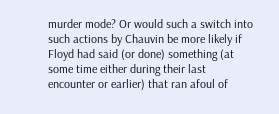murder mode? Or would such a switch into such actions by Chauvin be more likely if Floyd had said (or done) something (at some time either during their last encounter or earlier) that ran afoul of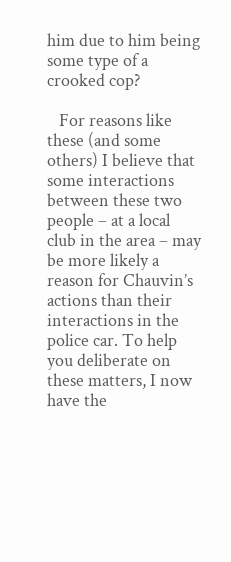him due to him being some type of a crooked cop?

   For reasons like these (and some others) I believe that some interactions between these two people – at a local club in the area – may be more likely a reason for Chauvin’s actions than their interactions in the police car. To help you deliberate on these matters, I now have the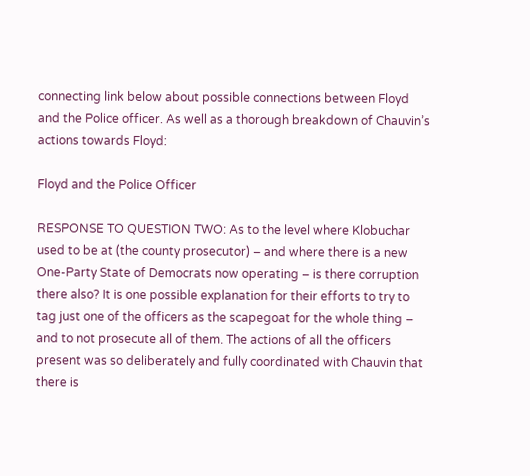connecting link below about possible connections between Floyd and the Police officer. As well as a thorough breakdown of Chauvin’s actions towards Floyd:

Floyd and the Police Officer

RESPONSE TO QUESTION TWO: As to the level where Klobuchar used to be at (the county prosecutor) – and where there is a new One-Party State of Democrats now operating – is there corruption there also? It is one possible explanation for their efforts to try to tag just one of the officers as the scapegoat for the whole thing – and to not prosecute all of them. The actions of all the officers present was so deliberately and fully coordinated with Chauvin that there is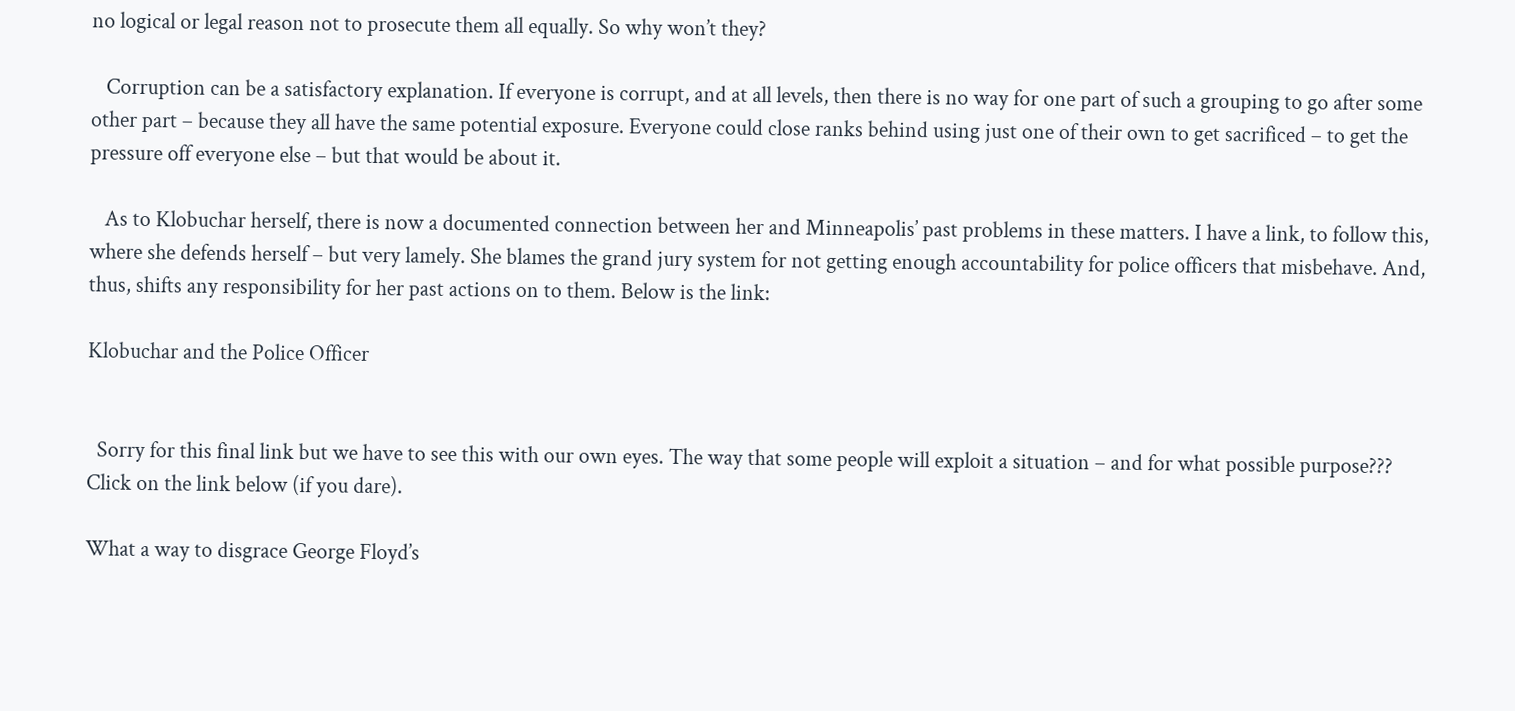no logical or legal reason not to prosecute them all equally. So why won’t they?

   Corruption can be a satisfactory explanation. If everyone is corrupt, and at all levels, then there is no way for one part of such a grouping to go after some other part – because they all have the same potential exposure. Everyone could close ranks behind using just one of their own to get sacrificed – to get the pressure off everyone else – but that would be about it.

   As to Klobuchar herself, there is now a documented connection between her and Minneapolis’ past problems in these matters. I have a link, to follow this, where she defends herself – but very lamely. She blames the grand jury system for not getting enough accountability for police officers that misbehave. And, thus, shifts any responsibility for her past actions on to them. Below is the link:

Klobuchar and the Police Officer


  Sorry for this final link but we have to see this with our own eyes. The way that some people will exploit a situation – and for what possible purpose??? Click on the link below (if you dare).

What a way to disgrace George Floyd’s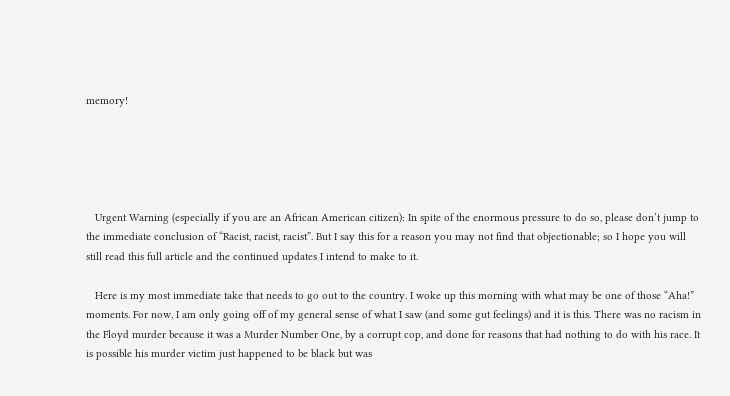memory!





   Urgent Warning (especially if you are an African American citizen): In spite of the enormous pressure to do so, please don’t jump to the immediate conclusion of “Racist, racist, racist”. But I say this for a reason you may not find that objectionable; so I hope you will still read this full article and the continued updates I intend to make to it.

   Here is my most immediate take that needs to go out to the country. I woke up this morning with what may be one of those “Aha!” moments. For now, I am only going off of my general sense of what I saw (and some gut feelings) and it is this. There was no racism in the Floyd murder because it was a Murder Number One, by a corrupt cop, and done for reasons that had nothing to do with his race. It is possible his murder victim just happened to be black but was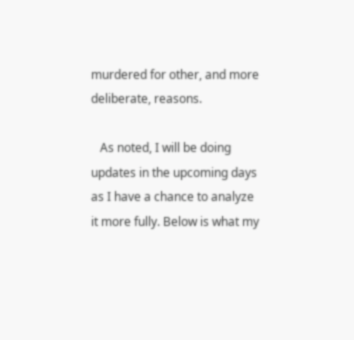murdered for other, and more deliberate, reasons.

   As noted, I will be doing updates in the upcoming days as I have a chance to analyze it more fully. Below is what my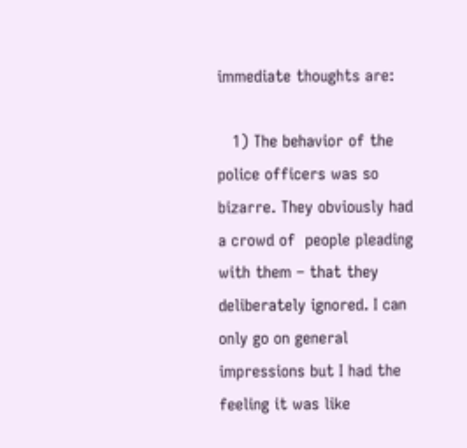immediate thoughts are:

   1) The behavior of the police officers was so bizarre. They obviously had a crowd of  people pleading with them – that they deliberately ignored. I can only go on general impressions but I had the feeling it was like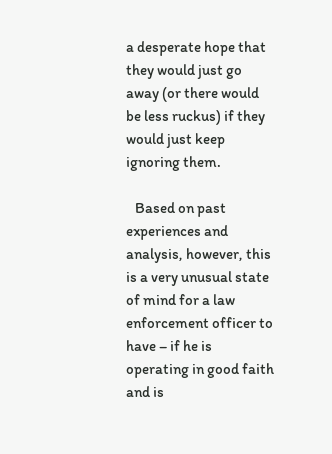a desperate hope that they would just go away (or there would be less ruckus) if they would just keep ignoring them.

   Based on past experiences and analysis, however, this is a very unusual state of mind for a law enforcement officer to have – if he is operating in good faith and is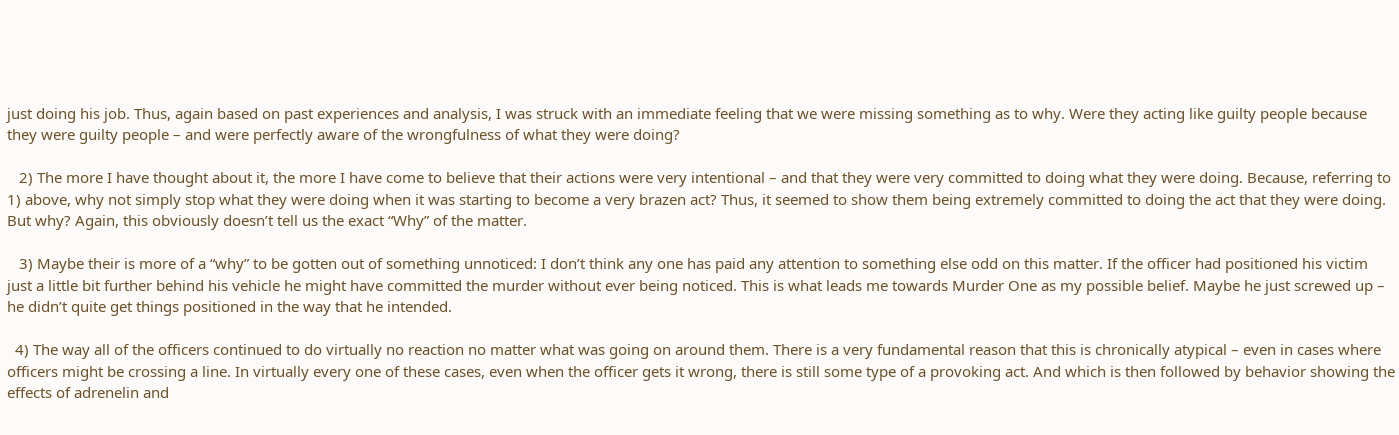just doing his job. Thus, again based on past experiences and analysis, I was struck with an immediate feeling that we were missing something as to why. Were they acting like guilty people because they were guilty people – and were perfectly aware of the wrongfulness of what they were doing?

   2) The more I have thought about it, the more I have come to believe that their actions were very intentional – and that they were very committed to doing what they were doing. Because, referring to 1) above, why not simply stop what they were doing when it was starting to become a very brazen act? Thus, it seemed to show them being extremely committed to doing the act that they were doing. But why? Again, this obviously doesn’t tell us the exact “Why” of the matter.

   3) Maybe their is more of a “why” to be gotten out of something unnoticed: I don’t think any one has paid any attention to something else odd on this matter. If the officer had positioned his victim just a little bit further behind his vehicle he might have committed the murder without ever being noticed. This is what leads me towards Murder One as my possible belief. Maybe he just screwed up – he didn’t quite get things positioned in the way that he intended.

  4) The way all of the officers continued to do virtually no reaction no matter what was going on around them. There is a very fundamental reason that this is chronically atypical – even in cases where officers might be crossing a line. In virtually every one of these cases, even when the officer gets it wrong, there is still some type of a provoking act. And which is then followed by behavior showing the effects of adrenelin and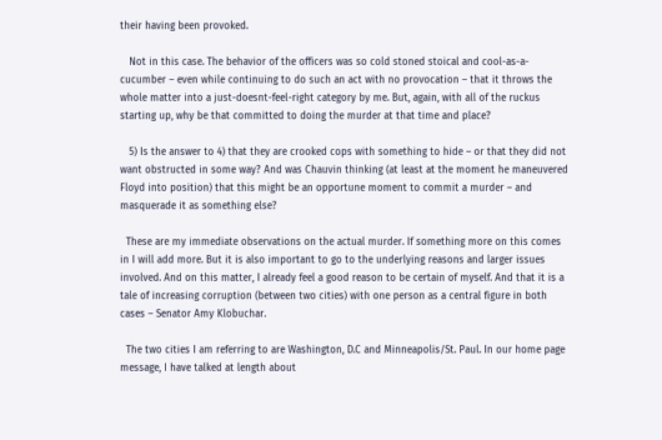their having been provoked.

   Not in this case. The behavior of the officers was so cold stoned stoical and cool-as-a-cucumber – even while continuing to do such an act with no provocation – that it throws the whole matter into a just-doesnt-feel-right category by me. But, again, with all of the ruckus starting up, why be that committed to doing the murder at that time and place?

   5) Is the answer to 4) that they are crooked cops with something to hide – or that they did not want obstructed in some way? And was Chauvin thinking (at least at the moment he maneuvered Floyd into position) that this might be an opportune moment to commit a murder – and masquerade it as something else?

  These are my immediate observations on the actual murder. If something more on this comes in I will add more. But it is also important to go to the underlying reasons and larger issues involved. And on this matter, I already feel a good reason to be certain of myself. And that it is a tale of increasing corruption (between two cities) with one person as a central figure in both cases – Senator Amy Klobuchar.

  The two cities I am referring to are Washington, D.C and Minneapolis/St. Paul. In our home page message, I have talked at length about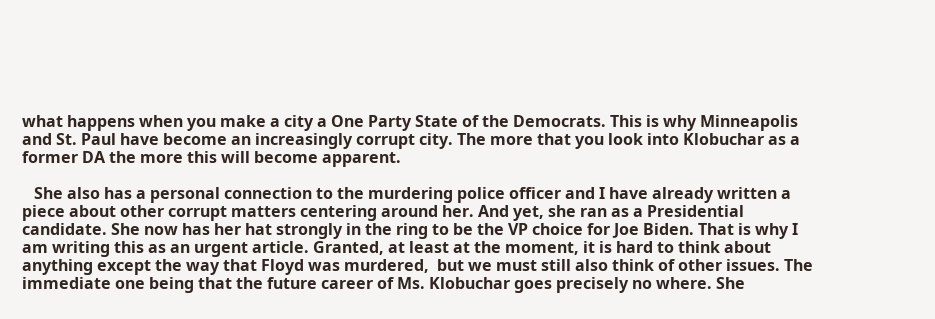what happens when you make a city a One Party State of the Democrats. This is why Minneapolis and St. Paul have become an increasingly corrupt city. The more that you look into Klobuchar as a former DA the more this will become apparent.

   She also has a personal connection to the murdering police officer and I have already written a piece about other corrupt matters centering around her. And yet, she ran as a Presidential candidate. She now has her hat strongly in the ring to be the VP choice for Joe Biden. That is why I am writing this as an urgent article. Granted, at least at the moment, it is hard to think about anything except the way that Floyd was murdered,  but we must still also think of other issues. The immediate one being that the future career of Ms. Klobuchar goes precisely no where. She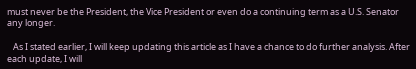must never be the President, the Vice President or even do a continuing term as a U.S. Senator any longer.

   As I stated earlier, I will keep updating this article as I have a chance to do further analysis. After each update, I will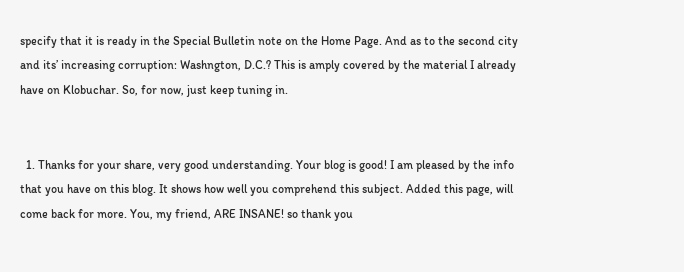specify that it is ready in the Special Bulletin note on the Home Page. And as to the second city and its’ increasing corruption: Washngton, D.C.? This is amply covered by the material I already have on Klobuchar. So, for now, just keep tuning in.


  1. Thanks for your share, very good understanding. Your blog is good! I am pleased by the info that you have on this blog. It shows how well you comprehend this subject. Added this page, will come back for more. You, my friend, ARE INSANE! so thank you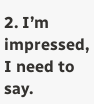2. I’m impressed, I need to say.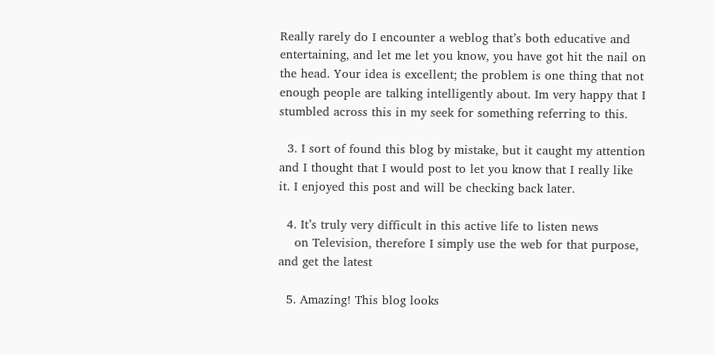Really rarely do I encounter a weblog that’s both educative and entertaining, and let me let you know, you have got hit the nail on the head. Your idea is excellent; the problem is one thing that not enough people are talking intelligently about. Im very happy that I stumbled across this in my seek for something referring to this.

  3. I sort of found this blog by mistake, but it caught my attention and I thought that I would post to let you know that I really like it. I enjoyed this post and will be checking back later.

  4. It’s truly very difficult in this active life to listen news
    on Television, therefore I simply use the web for that purpose, and get the latest

  5. Amazing! This blog looks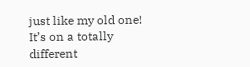just like my old one! It’s on a totally different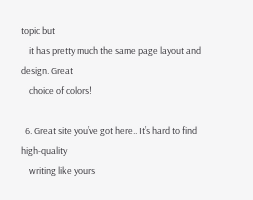topic but
    it has pretty much the same page layout and design. Great
    choice of colors!

  6. Great site you’ve got here.. It’s hard to find high-quality
    writing like yours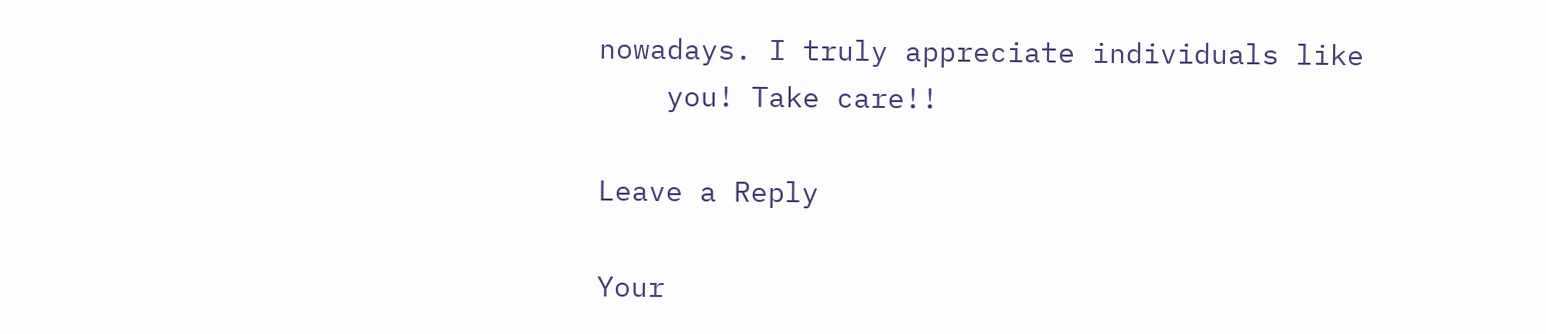nowadays. I truly appreciate individuals like
    you! Take care!!

Leave a Reply

Your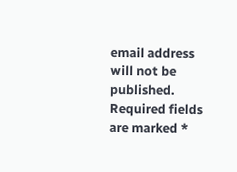email address will not be published. Required fields are marked *